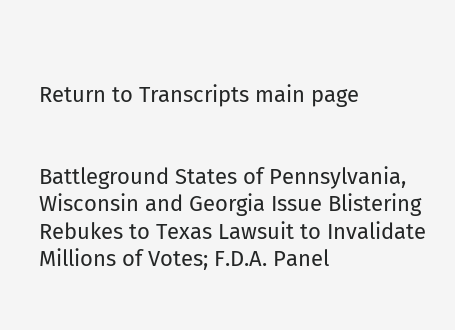Return to Transcripts main page


Battleground States of Pennsylvania, Wisconsin and Georgia Issue Blistering Rebukes to Texas Lawsuit to Invalidate Millions of Votes; F.D.A. Panel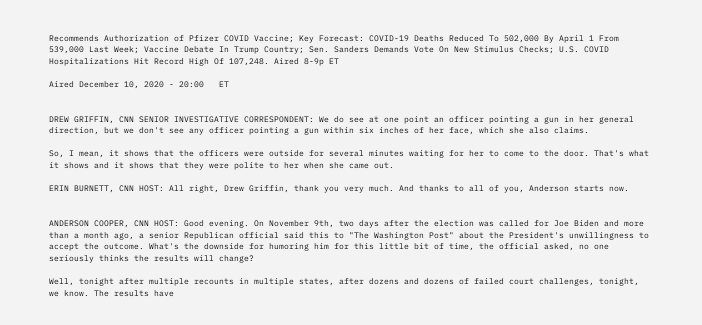Recommends Authorization of Pfizer COVID Vaccine; Key Forecast: COVID-19 Deaths Reduced To 502,000 By April 1 From 539,000 Last Week; Vaccine Debate In Trump Country; Sen. Sanders Demands Vote On New Stimulus Checks; U.S. COVID Hospitalizations Hit Record High Of 107,248. Aired 8-9p ET

Aired December 10, 2020 - 20:00   ET


DREW GRIFFIN, CNN SENIOR INVESTIGATIVE CORRESPONDENT: We do see at one point an officer pointing a gun in her general direction, but we don't see any officer pointing a gun within six inches of her face, which she also claims.

So, I mean, it shows that the officers were outside for several minutes waiting for her to come to the door. That's what it shows and it shows that they were polite to her when she came out.

ERIN BURNETT, CNN HOST: All right, Drew Griffin, thank you very much. And thanks to all of you, Anderson starts now.


ANDERSON COOPER, CNN HOST: Good evening. On November 9th, two days after the election was called for Joe Biden and more than a month ago, a senior Republican official said this to "The Washington Post" about the President's unwillingness to accept the outcome. What's the downside for humoring him for this little bit of time, the official asked, no one seriously thinks the results will change?

Well, tonight after multiple recounts in multiple states, after dozens and dozens of failed court challenges, tonight, we know. The results have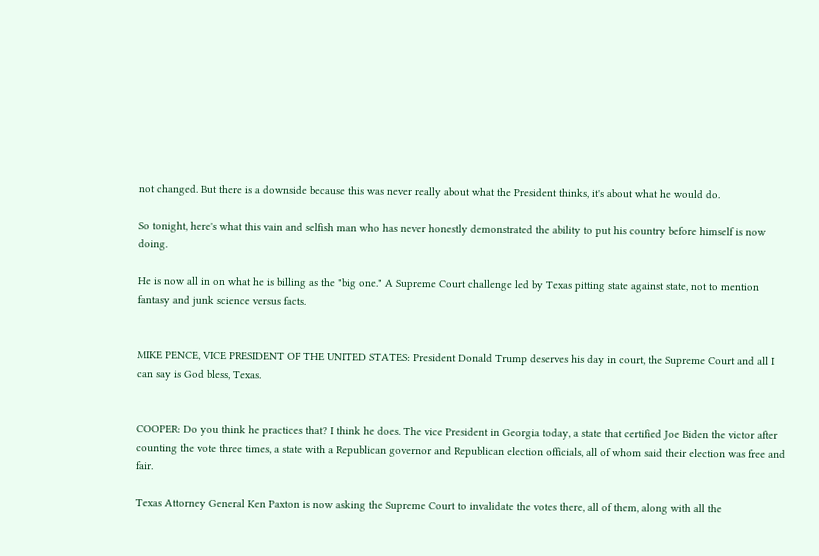not changed. But there is a downside because this was never really about what the President thinks, it's about what he would do.

So tonight, here's what this vain and selfish man who has never honestly demonstrated the ability to put his country before himself is now doing.

He is now all in on what he is billing as the "big one." A Supreme Court challenge led by Texas pitting state against state, not to mention fantasy and junk science versus facts.


MIKE PENCE, VICE PRESIDENT OF THE UNITED STATES: President Donald Trump deserves his day in court, the Supreme Court and all I can say is God bless, Texas.


COOPER: Do you think he practices that? I think he does. The vice President in Georgia today, a state that certified Joe Biden the victor after counting the vote three times, a state with a Republican governor and Republican election officials, all of whom said their election was free and fair.

Texas Attorney General Ken Paxton is now asking the Supreme Court to invalidate the votes there, all of them, along with all the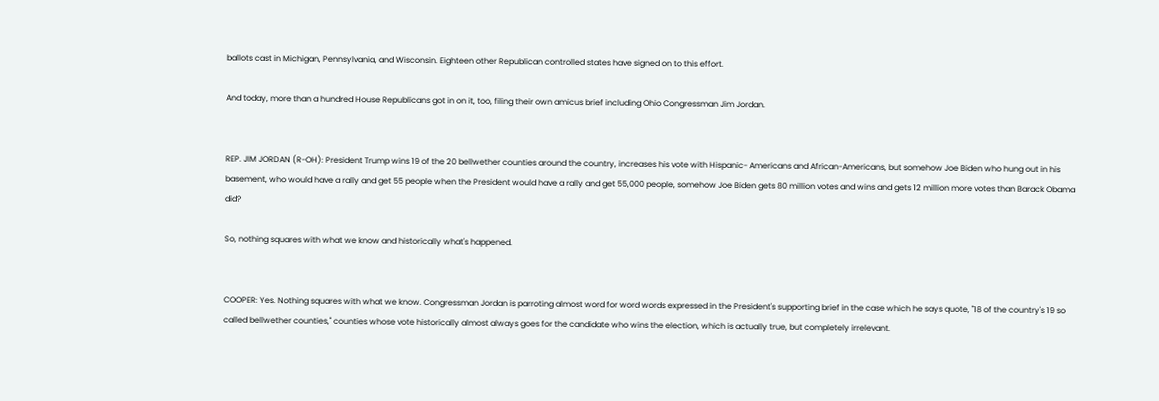ballots cast in Michigan, Pennsylvania, and Wisconsin. Eighteen other Republican controlled states have signed on to this effort.

And today, more than a hundred House Republicans got in on it, too, filing their own amicus brief including Ohio Congressman Jim Jordan.


REP. JIM JORDAN (R-OH): President Trump wins 19 of the 20 bellwether counties around the country, increases his vote with Hispanic- Americans and African-Americans, but somehow Joe Biden who hung out in his basement, who would have a rally and get 55 people when the President would have a rally and get 55,000 people, somehow Joe Biden gets 80 million votes and wins and gets 12 million more votes than Barack Obama did?

So, nothing squares with what we know and historically what's happened.


COOPER: Yes. Nothing squares with what we know. Congressman Jordan is parroting almost word for word words expressed in the President's supporting brief in the case which he says quote, "18 of the country's 19 so called bellwether counties," counties whose vote historically almost always goes for the candidate who wins the election, which is actually true, but completely irrelevant.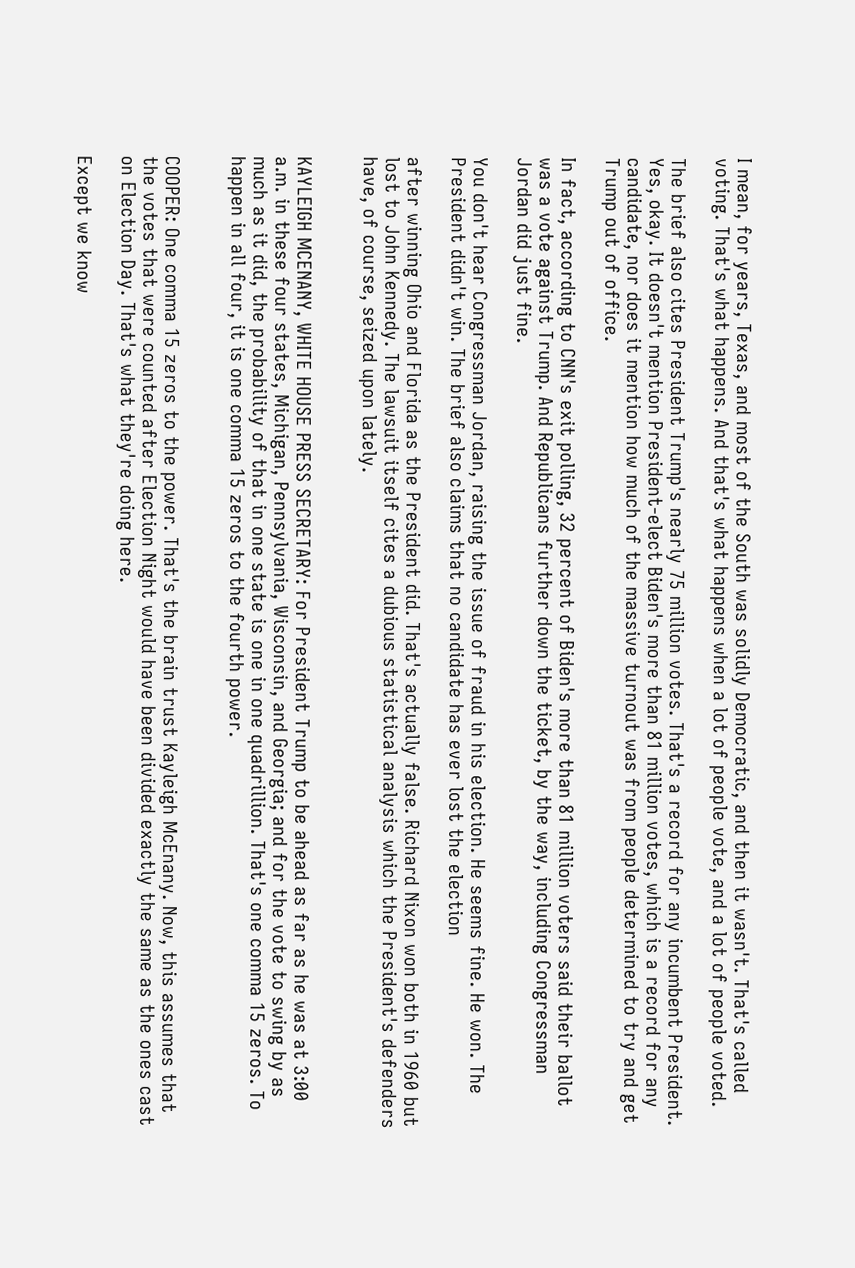I mean, for years, Texas, and most of the South was solidly Democratic, and then it wasn't. That's called voting. That's what happens. And that's what happens when a lot of people vote, and a lot of people voted.

The brief also cites President Trump's nearly 75 million votes. That's a record for any incumbent President. Yes, okay. It doesn't mention President-elect Biden's more than 81 million votes, which is a record for any candidate, nor does it mention how much of the massive turnout was from people determined to try and get Trump out of office.

In fact, according to CNN's exit polling, 32 percent of Biden's more than 81 million voters said their ballot was a vote against Trump. And Republicans further down the ticket, by the way, including Congressman Jordan did just fine.

You don't hear Congressman Jordan, raising the issue of fraud in his election. He seems fine. He won. The President didn't win. The brief also claims that no candidate has ever lost the election

after winning Ohio and Florida as the President did. That's actually false. Richard Nixon won both in 1960 but lost to John Kennedy. The lawsuit itself cites a dubious statistical analysis which the President's defenders have, of course, seized upon lately.


KAYLEIGH MCENANY, WHITE HOUSE PRESS SECRETARY: For President Trump to be ahead as far as he was at 3:00 a.m. in these four states, Michigan, Pennsylvania, Wisconsin, and Georgia; and for the vote to swing by as much as it did, the probability of that in one state is one in one quadrillion. That's one comma 15 zeros. To happen in all four, it is one comma 15 zeros to the fourth power.


COOPER: One comma 15 zeros to the power. That's the brain trust Kayleigh McEnany. Now, this assumes that the votes that were counted after Election Night would have been divided exactly the same as the ones cast on Election Day. That's what they're doing here.

Except we know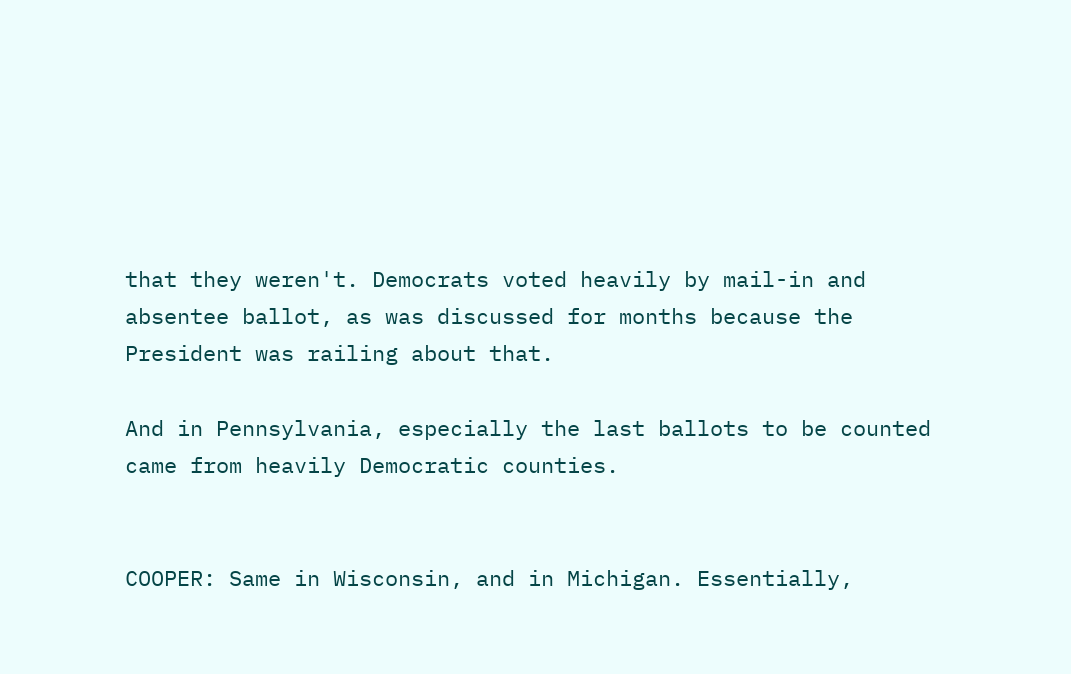that they weren't. Democrats voted heavily by mail-in and absentee ballot, as was discussed for months because the President was railing about that.

And in Pennsylvania, especially the last ballots to be counted came from heavily Democratic counties.


COOPER: Same in Wisconsin, and in Michigan. Essentially,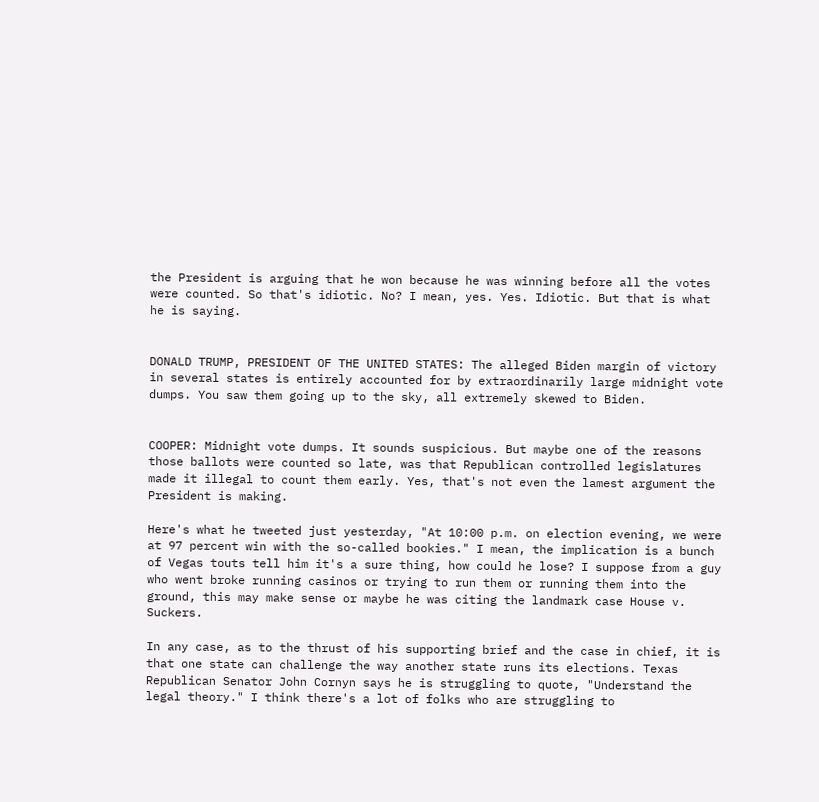the President is arguing that he won because he was winning before all the votes were counted. So that's idiotic. No? I mean, yes. Yes. Idiotic. But that is what he is saying.


DONALD TRUMP, PRESIDENT OF THE UNITED STATES: The alleged Biden margin of victory in several states is entirely accounted for by extraordinarily large midnight vote dumps. You saw them going up to the sky, all extremely skewed to Biden.


COOPER: Midnight vote dumps. It sounds suspicious. But maybe one of the reasons those ballots were counted so late, was that Republican controlled legislatures made it illegal to count them early. Yes, that's not even the lamest argument the President is making.

Here's what he tweeted just yesterday, "At 10:00 p.m. on election evening, we were at 97 percent win with the so-called bookies." I mean, the implication is a bunch of Vegas touts tell him it's a sure thing, how could he lose? I suppose from a guy who went broke running casinos or trying to run them or running them into the ground, this may make sense or maybe he was citing the landmark case House v. Suckers.

In any case, as to the thrust of his supporting brief and the case in chief, it is that one state can challenge the way another state runs its elections. Texas Republican Senator John Cornyn says he is struggling to quote, "Understand the legal theory." I think there's a lot of folks who are struggling to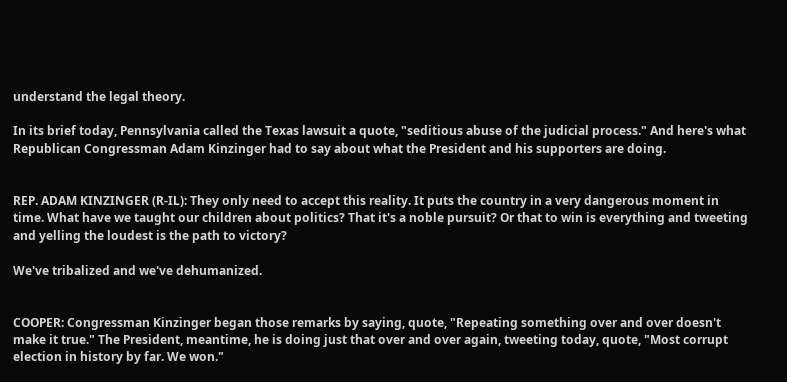understand the legal theory.

In its brief today, Pennsylvania called the Texas lawsuit a quote, "seditious abuse of the judicial process." And here's what Republican Congressman Adam Kinzinger had to say about what the President and his supporters are doing.


REP. ADAM KINZINGER (R-IL): They only need to accept this reality. It puts the country in a very dangerous moment in time. What have we taught our children about politics? That it's a noble pursuit? Or that to win is everything and tweeting and yelling the loudest is the path to victory?

We've tribalized and we've dehumanized.


COOPER: Congressman Kinzinger began those remarks by saying, quote, "Repeating something over and over doesn't make it true." The President, meantime, he is doing just that over and over again, tweeting today, quote, "Most corrupt election in history by far. We won."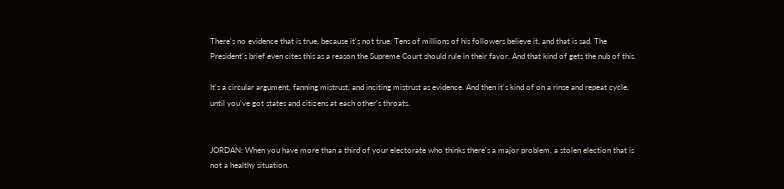There's no evidence that is true, because it's not true. Tens of millions of his followers believe it, and that is sad. The President's brief even cites this as a reason the Supreme Court should rule in their favor. And that kind of gets the nub of this.

It's a circular argument, fanning mistrust, and inciting mistrust as evidence. And then it's kind of on a rinse and repeat cycle, until you've got states and citizens at each other's throats.


JORDAN: When you have more than a third of your electorate who thinks there's a major problem, a stolen election that is not a healthy situation.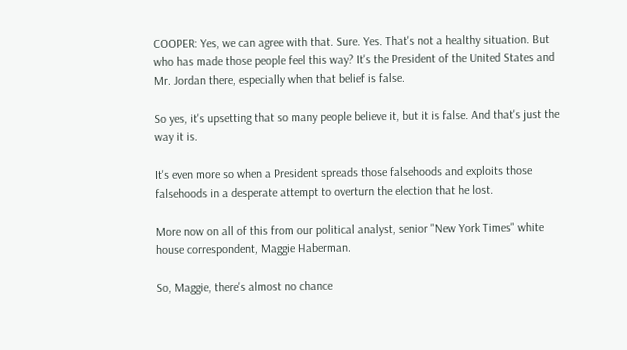COOPER: Yes, we can agree with that. Sure. Yes. That's not a healthy situation. But who has made those people feel this way? It's the President of the United States and Mr. Jordan there, especially when that belief is false.

So yes, it's upsetting that so many people believe it, but it is false. And that's just the way it is.

It's even more so when a President spreads those falsehoods and exploits those falsehoods in a desperate attempt to overturn the election that he lost.

More now on all of this from our political analyst, senior "New York Times" white house correspondent, Maggie Haberman.

So, Maggie, there's almost no chance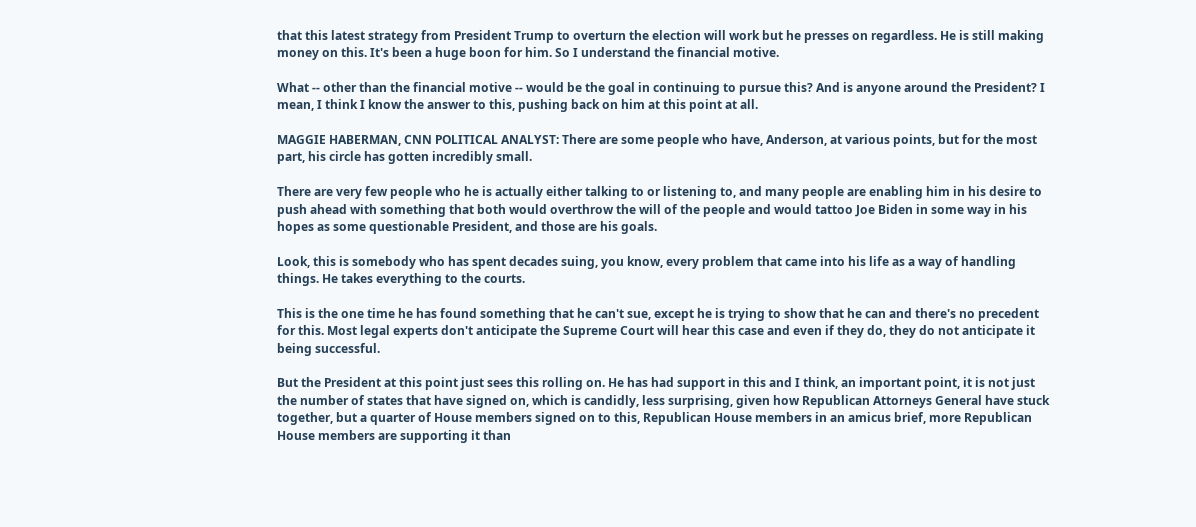that this latest strategy from President Trump to overturn the election will work but he presses on regardless. He is still making money on this. It's been a huge boon for him. So I understand the financial motive.

What -- other than the financial motive -- would be the goal in continuing to pursue this? And is anyone around the President? I mean, I think I know the answer to this, pushing back on him at this point at all.

MAGGIE HABERMAN, CNN POLITICAL ANALYST: There are some people who have, Anderson, at various points, but for the most part, his circle has gotten incredibly small.

There are very few people who he is actually either talking to or listening to, and many people are enabling him in his desire to push ahead with something that both would overthrow the will of the people and would tattoo Joe Biden in some way in his hopes as some questionable President, and those are his goals.

Look, this is somebody who has spent decades suing, you know, every problem that came into his life as a way of handling things. He takes everything to the courts.

This is the one time he has found something that he can't sue, except he is trying to show that he can and there's no precedent for this. Most legal experts don't anticipate the Supreme Court will hear this case and even if they do, they do not anticipate it being successful.

But the President at this point just sees this rolling on. He has had support in this and I think, an important point, it is not just the number of states that have signed on, which is candidly, less surprising, given how Republican Attorneys General have stuck together, but a quarter of House members signed on to this, Republican House members in an amicus brief, more Republican House members are supporting it than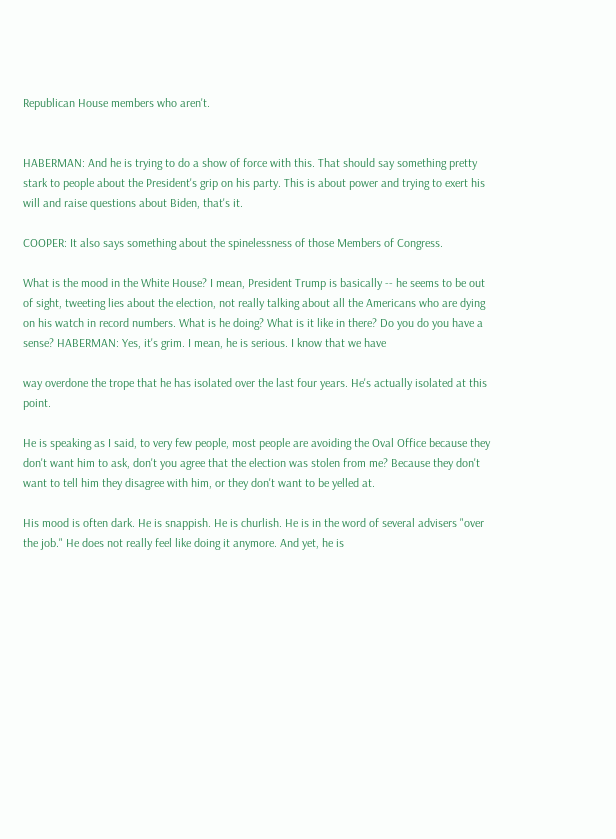Republican House members who aren't.


HABERMAN: And he is trying to do a show of force with this. That should say something pretty stark to people about the President's grip on his party. This is about power and trying to exert his will and raise questions about Biden, that's it.

COOPER: It also says something about the spinelessness of those Members of Congress.

What is the mood in the White House? I mean, President Trump is basically -- he seems to be out of sight, tweeting lies about the election, not really talking about all the Americans who are dying on his watch in record numbers. What is he doing? What is it like in there? Do you do you have a sense? HABERMAN: Yes, it's grim. I mean, he is serious. I know that we have

way overdone the trope that he has isolated over the last four years. He's actually isolated at this point.

He is speaking as I said, to very few people, most people are avoiding the Oval Office because they don't want him to ask, don't you agree that the election was stolen from me? Because they don't want to tell him they disagree with him, or they don't want to be yelled at.

His mood is often dark. He is snappish. He is churlish. He is in the word of several advisers "over the job." He does not really feel like doing it anymore. And yet, he is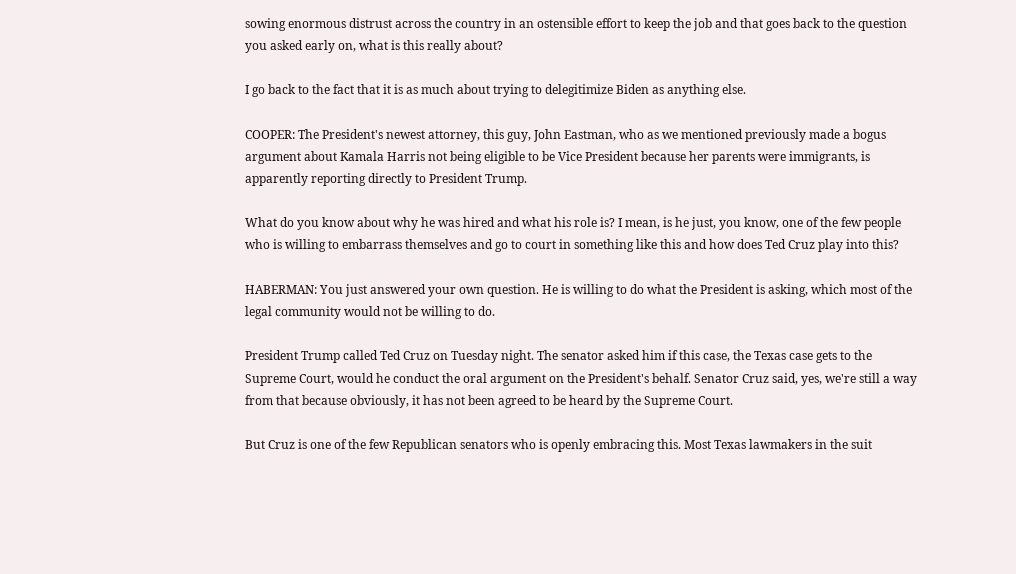sowing enormous distrust across the country in an ostensible effort to keep the job and that goes back to the question you asked early on, what is this really about?

I go back to the fact that it is as much about trying to delegitimize Biden as anything else.

COOPER: The President's newest attorney, this guy, John Eastman, who as we mentioned previously made a bogus argument about Kamala Harris not being eligible to be Vice President because her parents were immigrants, is apparently reporting directly to President Trump.

What do you know about why he was hired and what his role is? I mean, is he just, you know, one of the few people who is willing to embarrass themselves and go to court in something like this and how does Ted Cruz play into this?

HABERMAN: You just answered your own question. He is willing to do what the President is asking, which most of the legal community would not be willing to do.

President Trump called Ted Cruz on Tuesday night. The senator asked him if this case, the Texas case gets to the Supreme Court, would he conduct the oral argument on the President's behalf. Senator Cruz said, yes, we're still a way from that because obviously, it has not been agreed to be heard by the Supreme Court.

But Cruz is one of the few Republican senators who is openly embracing this. Most Texas lawmakers in the suit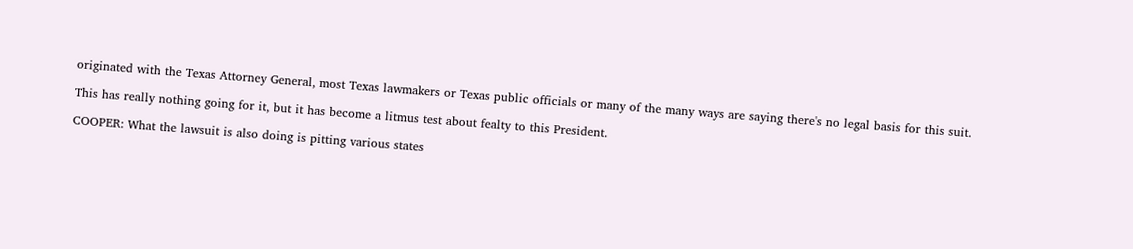originated with the Texas Attorney General, most Texas lawmakers or Texas public officials or many of the many ways are saying there's no legal basis for this suit.

This has really nothing going for it, but it has become a litmus test about fealty to this President.

COOPER: What the lawsuit is also doing is pitting various states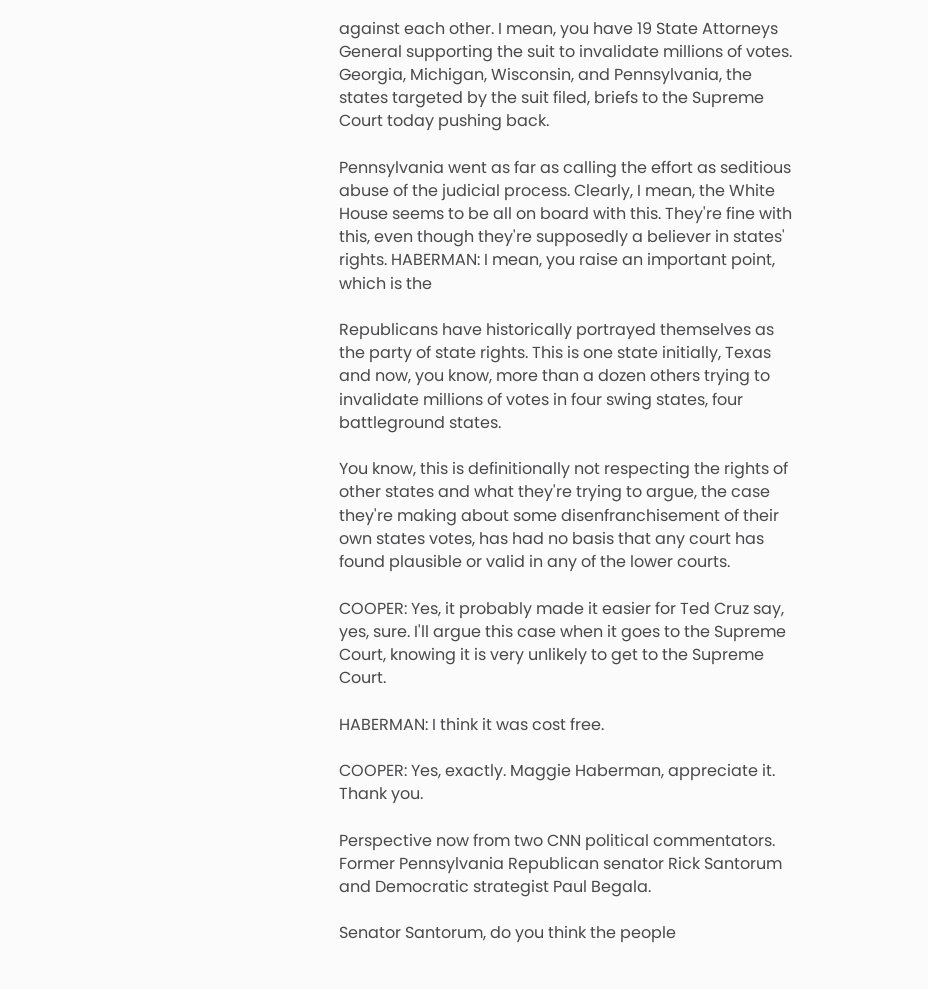against each other. I mean, you have 19 State Attorneys General supporting the suit to invalidate millions of votes. Georgia, Michigan, Wisconsin, and Pennsylvania, the states targeted by the suit filed, briefs to the Supreme Court today pushing back.

Pennsylvania went as far as calling the effort as seditious abuse of the judicial process. Clearly, I mean, the White House seems to be all on board with this. They're fine with this, even though they're supposedly a believer in states' rights. HABERMAN: I mean, you raise an important point, which is the

Republicans have historically portrayed themselves as the party of state rights. This is one state initially, Texas and now, you know, more than a dozen others trying to invalidate millions of votes in four swing states, four battleground states.

You know, this is definitionally not respecting the rights of other states and what they're trying to argue, the case they're making about some disenfranchisement of their own states votes, has had no basis that any court has found plausible or valid in any of the lower courts.

COOPER: Yes, it probably made it easier for Ted Cruz say, yes, sure. I'll argue this case when it goes to the Supreme Court, knowing it is very unlikely to get to the Supreme Court.

HABERMAN: I think it was cost free.

COOPER: Yes, exactly. Maggie Haberman, appreciate it. Thank you.

Perspective now from two CNN political commentators. Former Pennsylvania Republican senator Rick Santorum and Democratic strategist Paul Begala.

Senator Santorum, do you think the people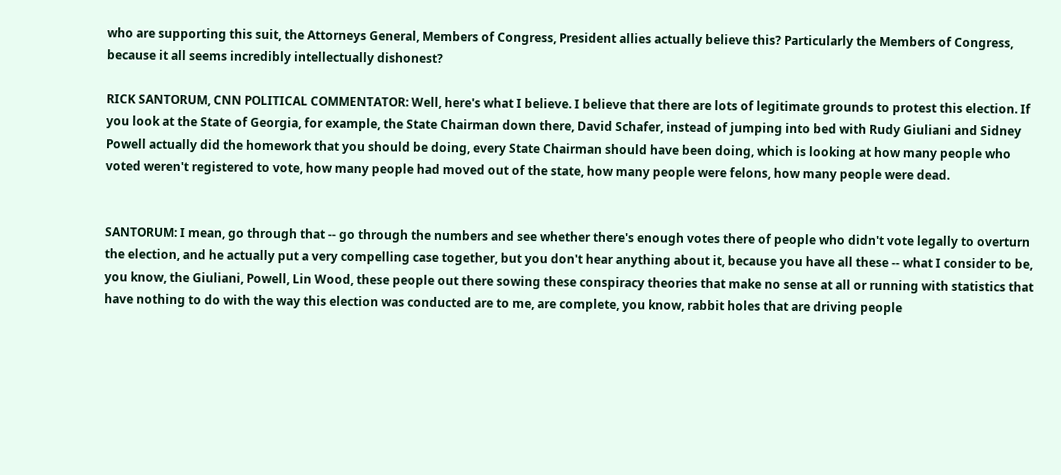who are supporting this suit, the Attorneys General, Members of Congress, President allies actually believe this? Particularly the Members of Congress, because it all seems incredibly intellectually dishonest?

RICK SANTORUM, CNN POLITICAL COMMENTATOR: Well, here's what I believe. I believe that there are lots of legitimate grounds to protest this election. If you look at the State of Georgia, for example, the State Chairman down there, David Schafer, instead of jumping into bed with Rudy Giuliani and Sidney Powell actually did the homework that you should be doing, every State Chairman should have been doing, which is looking at how many people who voted weren't registered to vote, how many people had moved out of the state, how many people were felons, how many people were dead.


SANTORUM: I mean, go through that -- go through the numbers and see whether there's enough votes there of people who didn't vote legally to overturn the election, and he actually put a very compelling case together, but you don't hear anything about it, because you have all these -- what I consider to be, you know, the Giuliani, Powell, Lin Wood, these people out there sowing these conspiracy theories that make no sense at all or running with statistics that have nothing to do with the way this election was conducted are to me, are complete, you know, rabbit holes that are driving people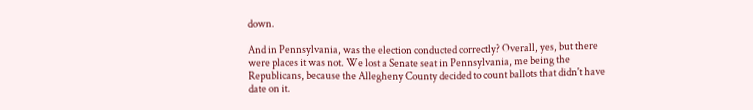down.

And in Pennsylvania, was the election conducted correctly? Overall, yes, but there were places it was not. We lost a Senate seat in Pennsylvania, me being the Republicans, because the Allegheny County decided to count ballots that didn't have date on it.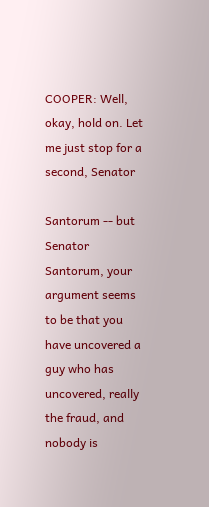COOPER: Well, okay, hold on. Let me just stop for a second, Senator

Santorum -- but Senator Santorum, your argument seems to be that you have uncovered a guy who has uncovered, really the fraud, and nobody is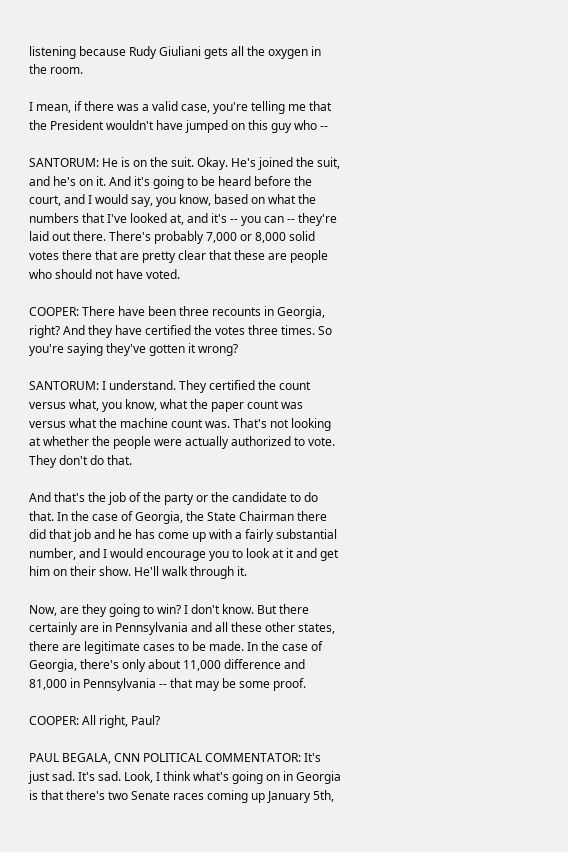listening because Rudy Giuliani gets all the oxygen in the room.

I mean, if there was a valid case, you're telling me that the President wouldn't have jumped on this guy who --

SANTORUM: He is on the suit. Okay. He's joined the suit, and he's on it. And it's going to be heard before the court, and I would say, you know, based on what the numbers that I've looked at, and it's -- you can -- they're laid out there. There's probably 7,000 or 8,000 solid votes there that are pretty clear that these are people who should not have voted.

COOPER: There have been three recounts in Georgia, right? And they have certified the votes three times. So you're saying they've gotten it wrong?

SANTORUM: I understand. They certified the count versus what, you know, what the paper count was versus what the machine count was. That's not looking at whether the people were actually authorized to vote. They don't do that.

And that's the job of the party or the candidate to do that. In the case of Georgia, the State Chairman there did that job and he has come up with a fairly substantial number, and I would encourage you to look at it and get him on their show. He'll walk through it.

Now, are they going to win? I don't know. But there certainly are in Pennsylvania and all these other states, there are legitimate cases to be made. In the case of Georgia, there's only about 11,000 difference and 81,000 in Pennsylvania -- that may be some proof.

COOPER: All right, Paul?

PAUL BEGALA, CNN POLITICAL COMMENTATOR: It's just sad. It's sad. Look, I think what's going on in Georgia is that there's two Senate races coming up January 5th,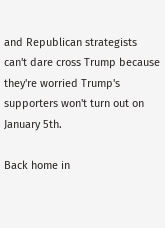and Republican strategists can't dare cross Trump because they're worried Trump's supporters won't turn out on January 5th.

Back home in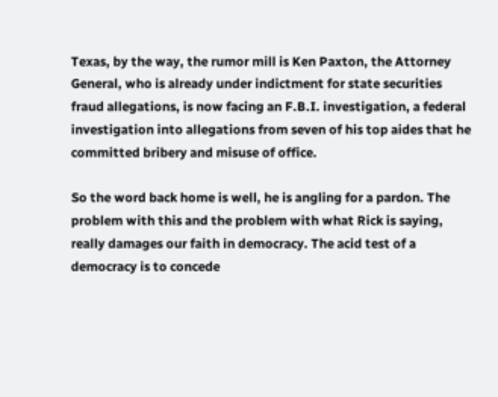Texas, by the way, the rumor mill is Ken Paxton, the Attorney General, who is already under indictment for state securities fraud allegations, is now facing an F.B.I. investigation, a federal investigation into allegations from seven of his top aides that he committed bribery and misuse of office.

So the word back home is well, he is angling for a pardon. The problem with this and the problem with what Rick is saying, really damages our faith in democracy. The acid test of a democracy is to concede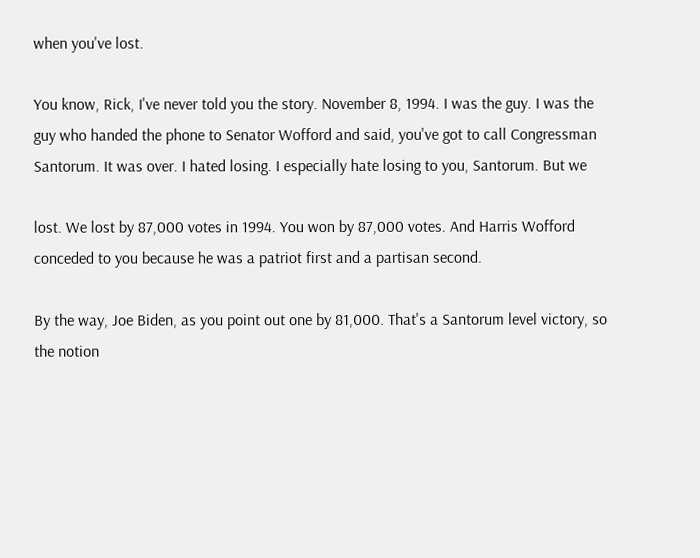when you've lost.

You know, Rick, I've never told you the story. November 8, 1994. I was the guy. I was the guy who handed the phone to Senator Wofford and said, you've got to call Congressman Santorum. It was over. I hated losing. I especially hate losing to you, Santorum. But we

lost. We lost by 87,000 votes in 1994. You won by 87,000 votes. And Harris Wofford conceded to you because he was a patriot first and a partisan second.

By the way, Joe Biden, as you point out one by 81,000. That's a Santorum level victory, so the notion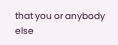that you or anybody else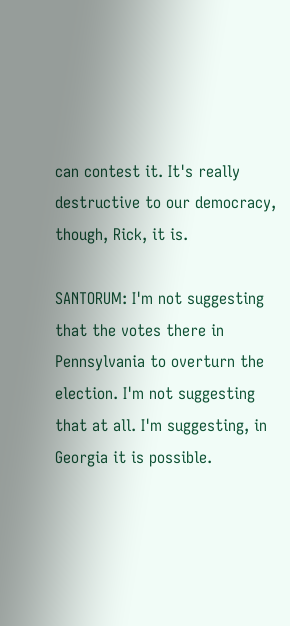can contest it. It's really destructive to our democracy, though, Rick, it is.

SANTORUM: I'm not suggesting that the votes there in Pennsylvania to overturn the election. I'm not suggesting that at all. I'm suggesting, in Georgia it is possible.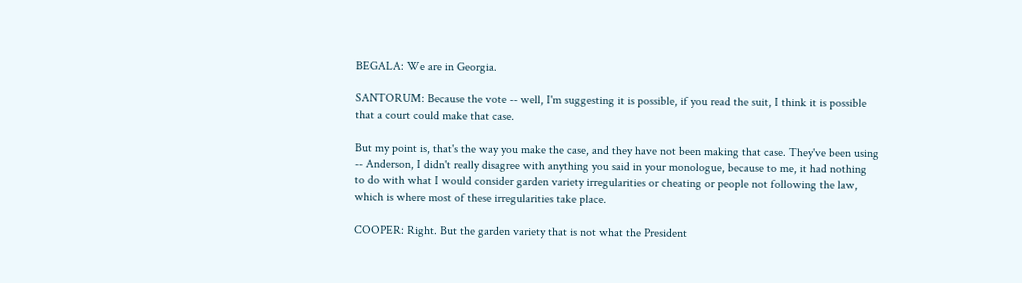BEGALA: We are in Georgia.

SANTORUM: Because the vote -- well, I'm suggesting it is possible, if you read the suit, I think it is possible that a court could make that case.

But my point is, that's the way you make the case, and they have not been making that case. They've been using -- Anderson, I didn't really disagree with anything you said in your monologue, because to me, it had nothing to do with what I would consider garden variety irregularities or cheating or people not following the law, which is where most of these irregularities take place.

COOPER: Right. But the garden variety that is not what the President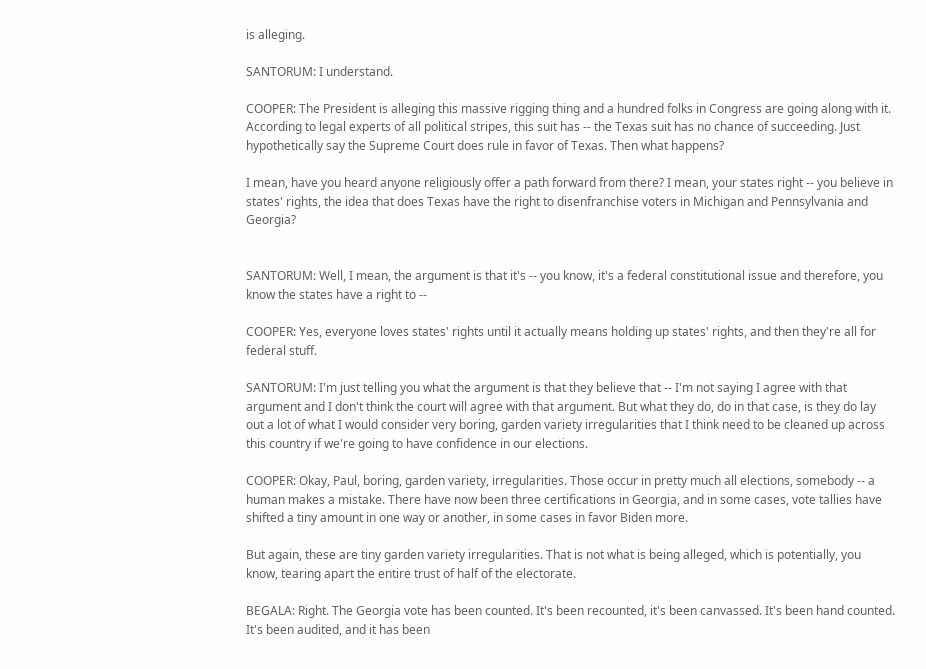is alleging.

SANTORUM: I understand.

COOPER: The President is alleging this massive rigging thing and a hundred folks in Congress are going along with it. According to legal experts of all political stripes, this suit has -- the Texas suit has no chance of succeeding. Just hypothetically say the Supreme Court does rule in favor of Texas. Then what happens?

I mean, have you heard anyone religiously offer a path forward from there? I mean, your states right -- you believe in states' rights, the idea that does Texas have the right to disenfranchise voters in Michigan and Pennsylvania and Georgia?


SANTORUM: Well, I mean, the argument is that it's -- you know, it's a federal constitutional issue and therefore, you know the states have a right to --

COOPER: Yes, everyone loves states' rights until it actually means holding up states' rights, and then they're all for federal stuff.

SANTORUM: I'm just telling you what the argument is that they believe that -- I'm not saying I agree with that argument and I don't think the court will agree with that argument. But what they do, do in that case, is they do lay out a lot of what I would consider very boring, garden variety irregularities that I think need to be cleaned up across this country if we're going to have confidence in our elections.

COOPER: Okay, Paul, boring, garden variety, irregularities. Those occur in pretty much all elections, somebody -- a human makes a mistake. There have now been three certifications in Georgia, and in some cases, vote tallies have shifted a tiny amount in one way or another, in some cases in favor Biden more.

But again, these are tiny garden variety irregularities. That is not what is being alleged, which is potentially, you know, tearing apart the entire trust of half of the electorate.

BEGALA: Right. The Georgia vote has been counted. It's been recounted, it's been canvassed. It's been hand counted. It's been audited, and it has been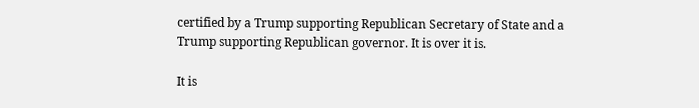certified by a Trump supporting Republican Secretary of State and a Trump supporting Republican governor. It is over it is.

It is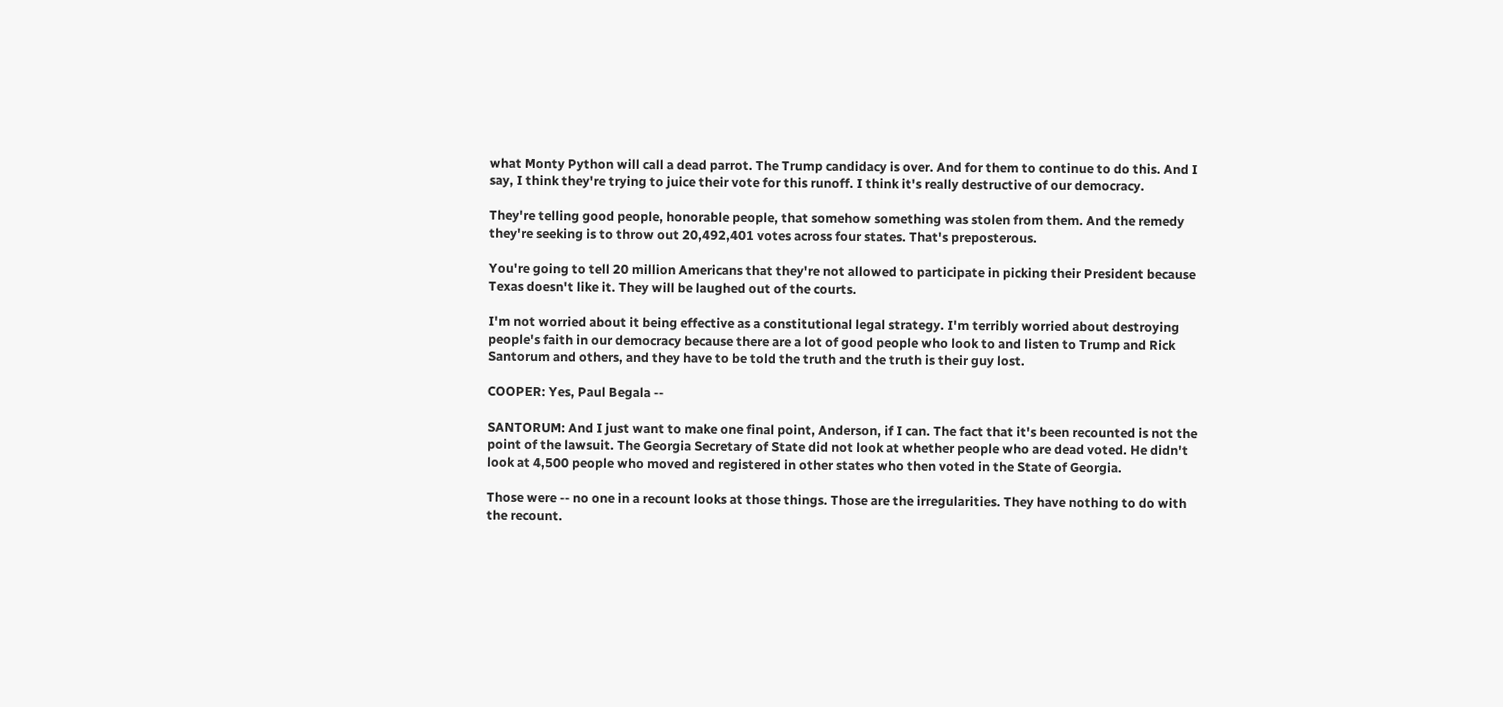what Monty Python will call a dead parrot. The Trump candidacy is over. And for them to continue to do this. And I say, I think they're trying to juice their vote for this runoff. I think it's really destructive of our democracy.

They're telling good people, honorable people, that somehow something was stolen from them. And the remedy they're seeking is to throw out 20,492,401 votes across four states. That's preposterous.

You're going to tell 20 million Americans that they're not allowed to participate in picking their President because Texas doesn't like it. They will be laughed out of the courts.

I'm not worried about it being effective as a constitutional legal strategy. I'm terribly worried about destroying people's faith in our democracy because there are a lot of good people who look to and listen to Trump and Rick Santorum and others, and they have to be told the truth and the truth is their guy lost.

COOPER: Yes, Paul Begala --

SANTORUM: And I just want to make one final point, Anderson, if I can. The fact that it's been recounted is not the point of the lawsuit. The Georgia Secretary of State did not look at whether people who are dead voted. He didn't look at 4,500 people who moved and registered in other states who then voted in the State of Georgia.

Those were -- no one in a recount looks at those things. Those are the irregularities. They have nothing to do with the recount.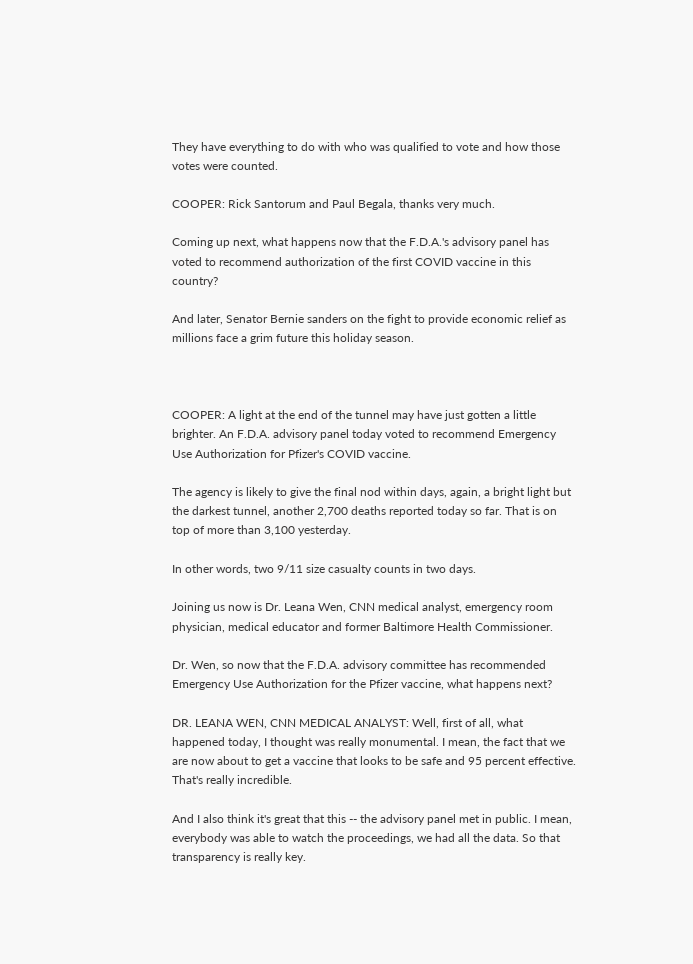They have everything to do with who was qualified to vote and how those votes were counted.

COOPER: Rick Santorum and Paul Begala, thanks very much.

Coming up next, what happens now that the F.D.A.'s advisory panel has voted to recommend authorization of the first COVID vaccine in this country?

And later, Senator Bernie sanders on the fight to provide economic relief as millions face a grim future this holiday season.



COOPER: A light at the end of the tunnel may have just gotten a little brighter. An F.D.A. advisory panel today voted to recommend Emergency Use Authorization for Pfizer's COVID vaccine.

The agency is likely to give the final nod within days, again, a bright light but the darkest tunnel, another 2,700 deaths reported today so far. That is on top of more than 3,100 yesterday.

In other words, two 9/11 size casualty counts in two days.

Joining us now is Dr. Leana Wen, CNN medical analyst, emergency room physician, medical educator and former Baltimore Health Commissioner.

Dr. Wen, so now that the F.D.A. advisory committee has recommended Emergency Use Authorization for the Pfizer vaccine, what happens next?

DR. LEANA WEN, CNN MEDICAL ANALYST: Well, first of all, what happened today, I thought was really monumental. I mean, the fact that we are now about to get a vaccine that looks to be safe and 95 percent effective. That's really incredible.

And I also think it's great that this -- the advisory panel met in public. I mean, everybody was able to watch the proceedings, we had all the data. So that transparency is really key.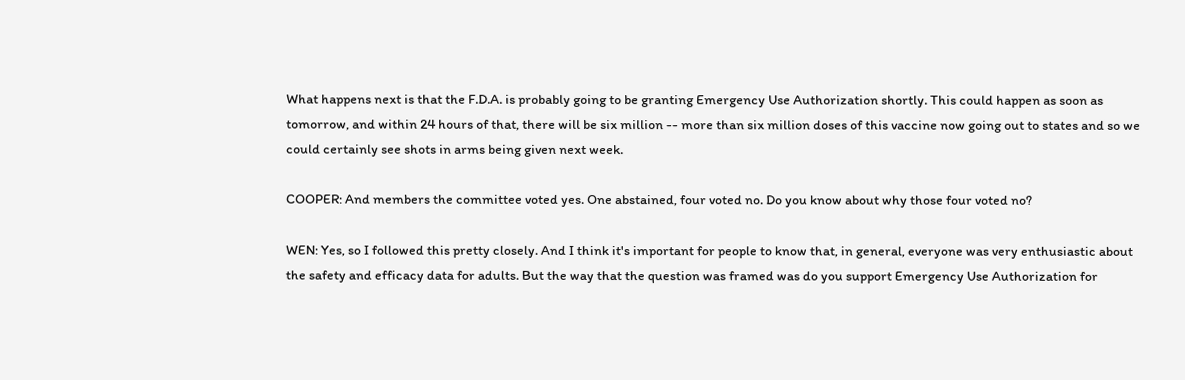What happens next is that the F.D.A. is probably going to be granting Emergency Use Authorization shortly. This could happen as soon as tomorrow, and within 24 hours of that, there will be six million -- more than six million doses of this vaccine now going out to states and so we could certainly see shots in arms being given next week.

COOPER: And members the committee voted yes. One abstained, four voted no. Do you know about why those four voted no?

WEN: Yes, so I followed this pretty closely. And I think it's important for people to know that, in general, everyone was very enthusiastic about the safety and efficacy data for adults. But the way that the question was framed was do you support Emergency Use Authorization for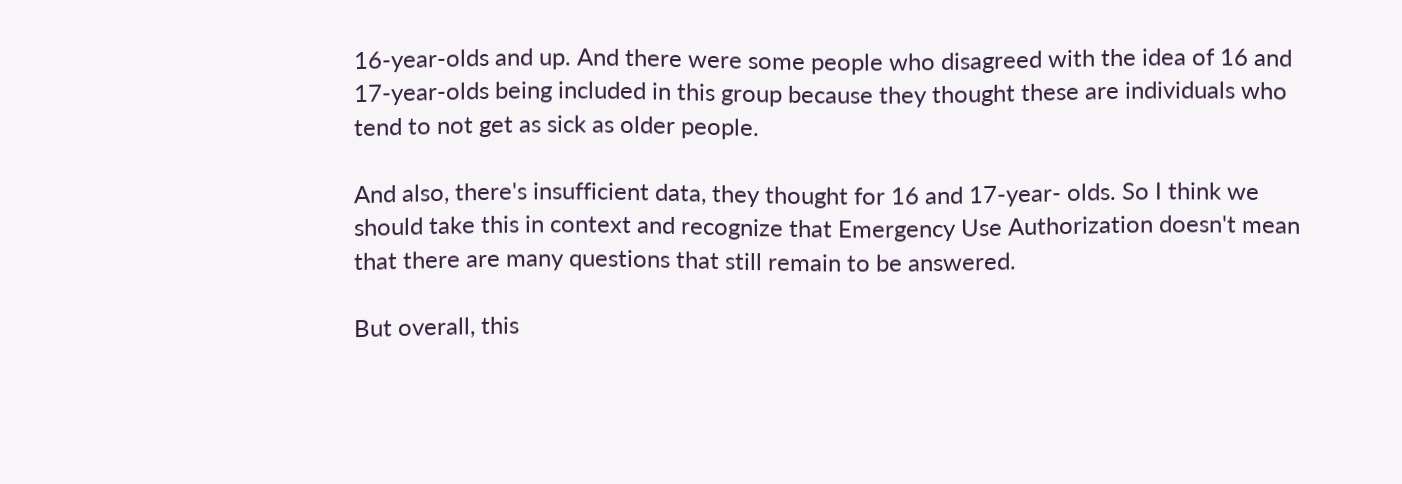16-year-olds and up. And there were some people who disagreed with the idea of 16 and 17-year-olds being included in this group because they thought these are individuals who tend to not get as sick as older people.

And also, there's insufficient data, they thought for 16 and 17-year- olds. So I think we should take this in context and recognize that Emergency Use Authorization doesn't mean that there are many questions that still remain to be answered.

But overall, this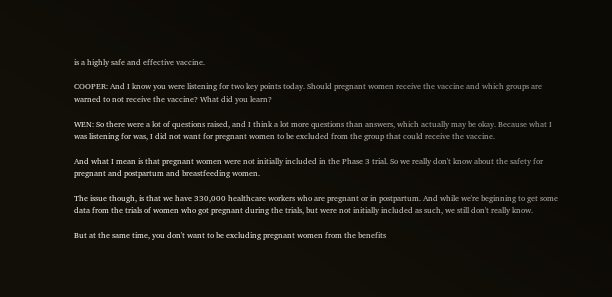is a highly safe and effective vaccine.

COOPER: And I know you were listening for two key points today. Should pregnant women receive the vaccine and which groups are warned to not receive the vaccine? What did you learn?

WEN: So there were a lot of questions raised, and I think a lot more questions than answers, which actually may be okay. Because what I was listening for was, I did not want for pregnant women to be excluded from the group that could receive the vaccine.

And what I mean is that pregnant women were not initially included in the Phase 3 trial. So we really don't know about the safety for pregnant and postpartum and breastfeeding women.

The issue though, is that we have 330,000 healthcare workers who are pregnant or in postpartum. And while we're beginning to get some data from the trials of women who got pregnant during the trials, but were not initially included as such, we still don't really know.

But at the same time, you don't want to be excluding pregnant women from the benefits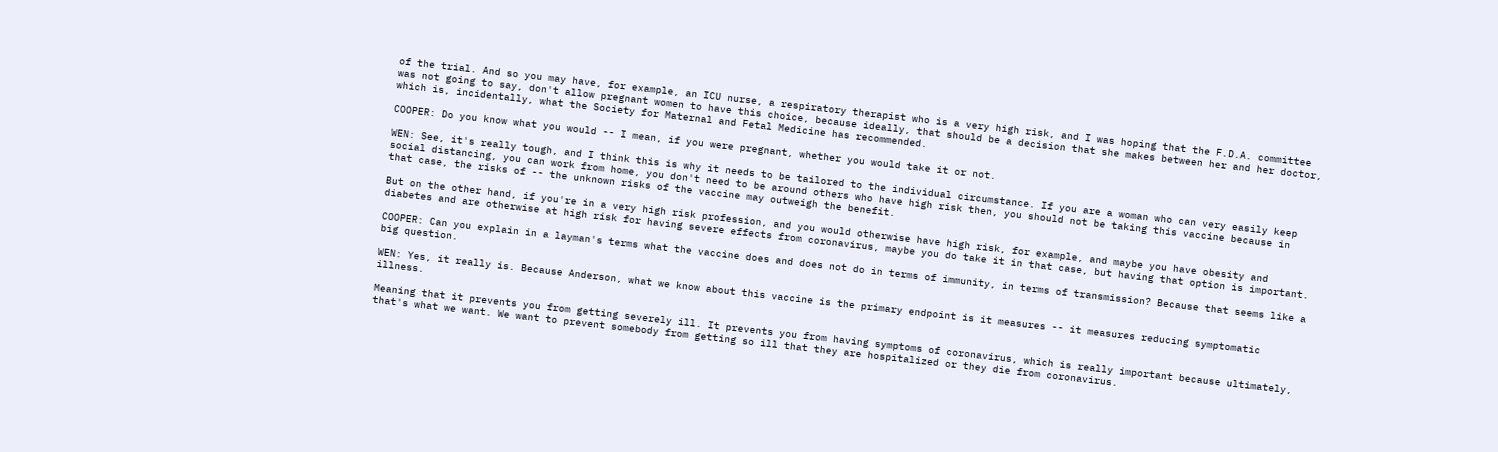of the trial. And so you may have, for example, an ICU nurse, a respiratory therapist who is a very high risk, and I was hoping that the F.D.A. committee was not going to say, don't allow pregnant women to have this choice, because ideally, that should be a decision that she makes between her and her doctor, which is, incidentally, what the Society for Maternal and Fetal Medicine has recommended.

COOPER: Do you know what you would -- I mean, if you were pregnant, whether you would take it or not.

WEN: See, it's really tough, and I think this is why it needs to be tailored to the individual circumstance. If you are a woman who can very easily keep social distancing, you can work from home, you don't need to be around others who have high risk then, you should not be taking this vaccine because in that case, the risks of -- the unknown risks of the vaccine may outweigh the benefit.

But on the other hand, if you're in a very high risk profession, and you would otherwise have high risk, for example, and maybe you have obesity and diabetes and are otherwise at high risk for having severe effects from coronavirus, maybe you do take it in that case, but having that option is important.

COOPER: Can you explain in a layman's terms what the vaccine does and does not do in terms of immunity, in terms of transmission? Because that seems like a big question.

WEN: Yes, it really is. Because Anderson, what we know about this vaccine is the primary endpoint is it measures -- it measures reducing symptomatic illness.

Meaning that it prevents you from getting severely ill. It prevents you from having symptoms of coronavirus, which is really important because ultimately, that's what we want. We want to prevent somebody from getting so ill that they are hospitalized or they die from coronavirus.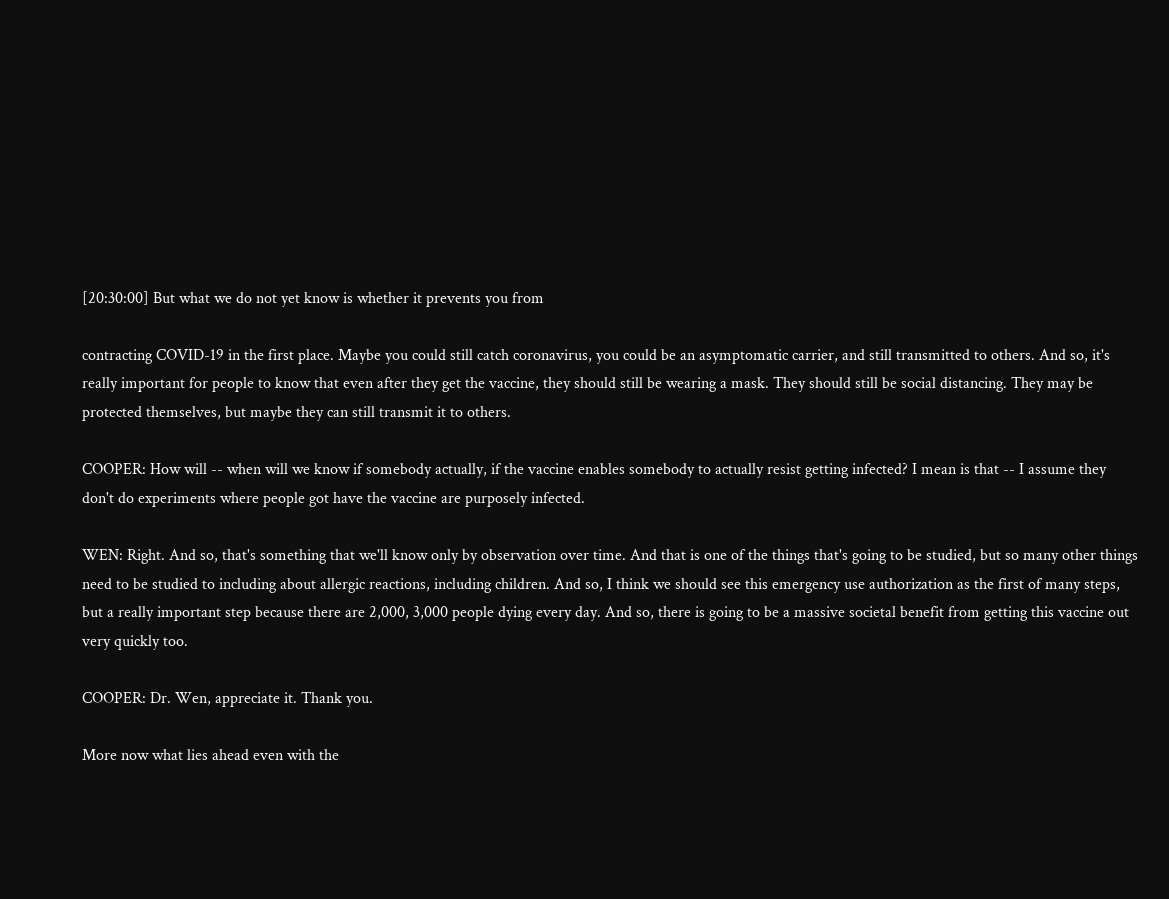[20:30:00] But what we do not yet know is whether it prevents you from

contracting COVID-19 in the first place. Maybe you could still catch coronavirus, you could be an asymptomatic carrier, and still transmitted to others. And so, it's really important for people to know that even after they get the vaccine, they should still be wearing a mask. They should still be social distancing. They may be protected themselves, but maybe they can still transmit it to others.

COOPER: How will -- when will we know if somebody actually, if the vaccine enables somebody to actually resist getting infected? I mean is that -- I assume they don't do experiments where people got have the vaccine are purposely infected.

WEN: Right. And so, that's something that we'll know only by observation over time. And that is one of the things that's going to be studied, but so many other things need to be studied to including about allergic reactions, including children. And so, I think we should see this emergency use authorization as the first of many steps, but a really important step because there are 2,000, 3,000 people dying every day. And so, there is going to be a massive societal benefit from getting this vaccine out very quickly too.

COOPER: Dr. Wen, appreciate it. Thank you.

More now what lies ahead even with the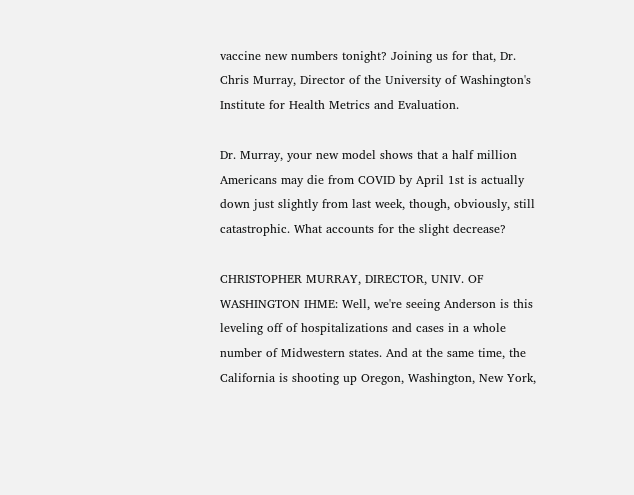vaccine new numbers tonight? Joining us for that, Dr. Chris Murray, Director of the University of Washington's Institute for Health Metrics and Evaluation.

Dr. Murray, your new model shows that a half million Americans may die from COVID by April 1st is actually down just slightly from last week, though, obviously, still catastrophic. What accounts for the slight decrease?

CHRISTOPHER MURRAY, DIRECTOR, UNIV. OF WASHINGTON IHME: Well, we're seeing Anderson is this leveling off of hospitalizations and cases in a whole number of Midwestern states. And at the same time, the California is shooting up Oregon, Washington, New York,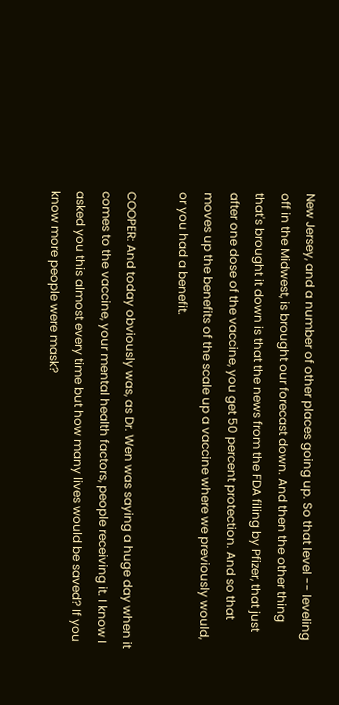New Jersey, and a number of other places going up. So that level -- leveling off in the Midwest, is brought our forecast down. And then the other thing that's brought it down is that the news from the FDA filing by Pfizer, that just after one dose of the vaccine, you get 50 percent protection. And so that moves up the benefits of the scale up a vaccine where we previously would, or you had a benefit.

COOPER: And today obviously was, as Dr. Wen was saying a huge day when it comes to the vaccine, your mental health factors, people receiving it. I know I asked you this almost every time but how many lives would be saved? If you know more people were mask?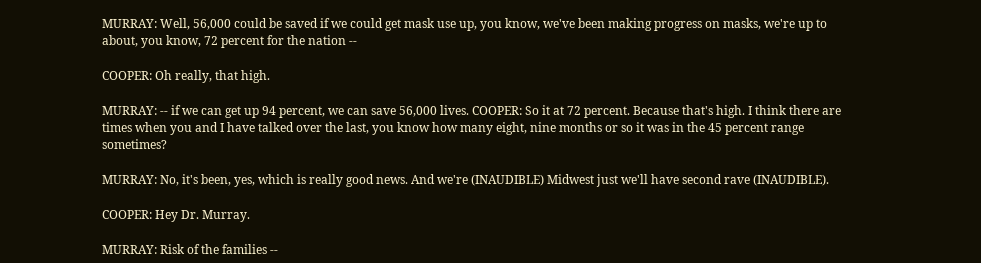MURRAY: Well, 56,000 could be saved if we could get mask use up, you know, we've been making progress on masks, we're up to about, you know, 72 percent for the nation --

COOPER: Oh really, that high.

MURRAY: -- if we can get up 94 percent, we can save 56,000 lives. COOPER: So it at 72 percent. Because that's high. I think there are times when you and I have talked over the last, you know how many eight, nine months or so it was in the 45 percent range sometimes?

MURRAY: No, it's been, yes, which is really good news. And we're (INAUDIBLE) Midwest just we'll have second rave (INAUDIBLE).

COOPER: Hey Dr. Murray.

MURRAY: Risk of the families --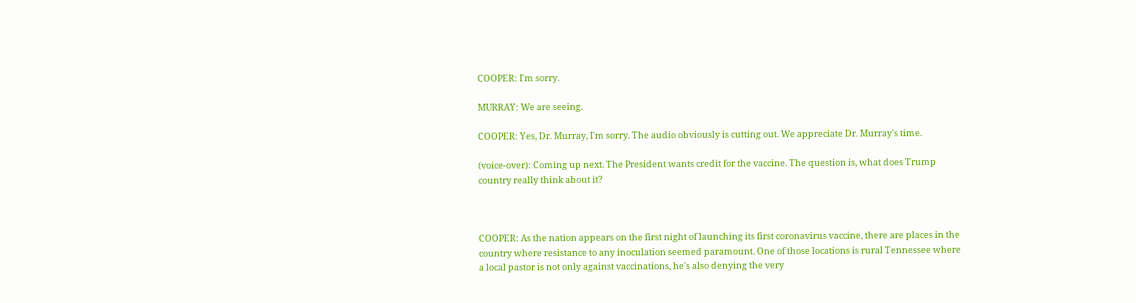COOPER: I'm sorry.

MURRAY: We are seeing.

COOPER: Yes, Dr. Murray, I'm sorry. The audio obviously is cutting out. We appreciate Dr. Murray's time.

(voice-over): Coming up next. The President wants credit for the vaccine. The question is, what does Trump country really think about it?



COOPER: As the nation appears on the first night of launching its first coronavirus vaccine, there are places in the country where resistance to any inoculation seemed paramount. One of those locations is rural Tennessee where a local pastor is not only against vaccinations, he's also denying the very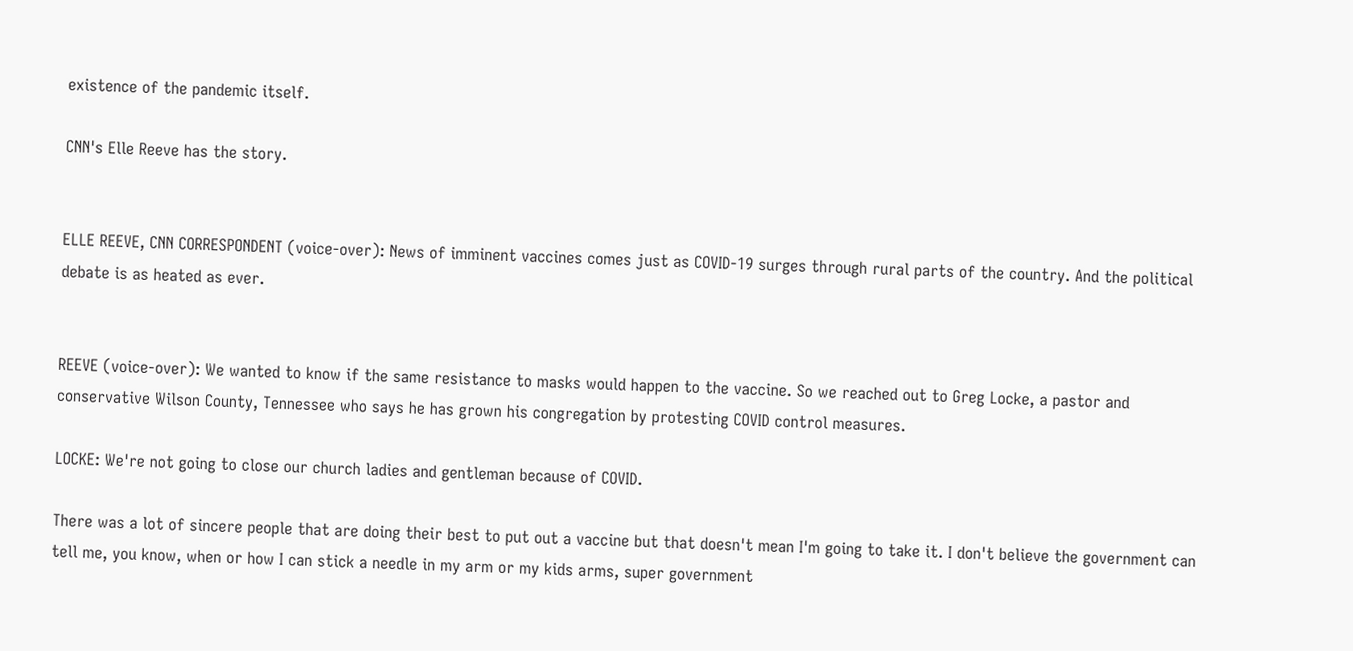existence of the pandemic itself.

CNN's Elle Reeve has the story.


ELLE REEVE, CNN CORRESPONDENT (voice-over): News of imminent vaccines comes just as COVID-19 surges through rural parts of the country. And the political debate is as heated as ever.


REEVE (voice-over): We wanted to know if the same resistance to masks would happen to the vaccine. So we reached out to Greg Locke, a pastor and conservative Wilson County, Tennessee who says he has grown his congregation by protesting COVID control measures.

LOCKE: We're not going to close our church ladies and gentleman because of COVID.

There was a lot of sincere people that are doing their best to put out a vaccine but that doesn't mean I'm going to take it. I don't believe the government can tell me, you know, when or how I can stick a needle in my arm or my kids arms, super government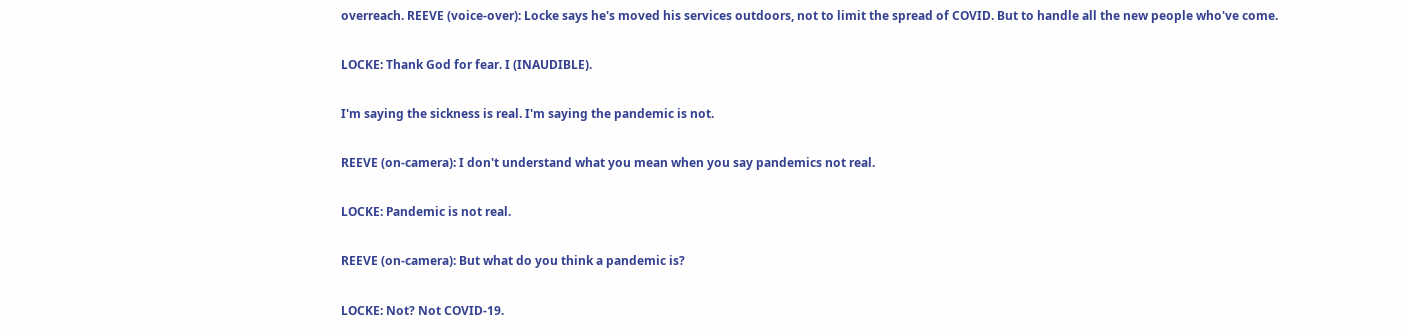overreach. REEVE (voice-over): Locke says he's moved his services outdoors, not to limit the spread of COVID. But to handle all the new people who've come.

LOCKE: Thank God for fear. I (INAUDIBLE).

I'm saying the sickness is real. I'm saying the pandemic is not.

REEVE (on-camera): I don't understand what you mean when you say pandemics not real.

LOCKE: Pandemic is not real.

REEVE (on-camera): But what do you think a pandemic is?

LOCKE: Not? Not COVID-19.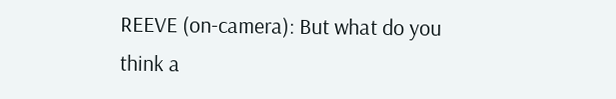REEVE (on-camera): But what do you think a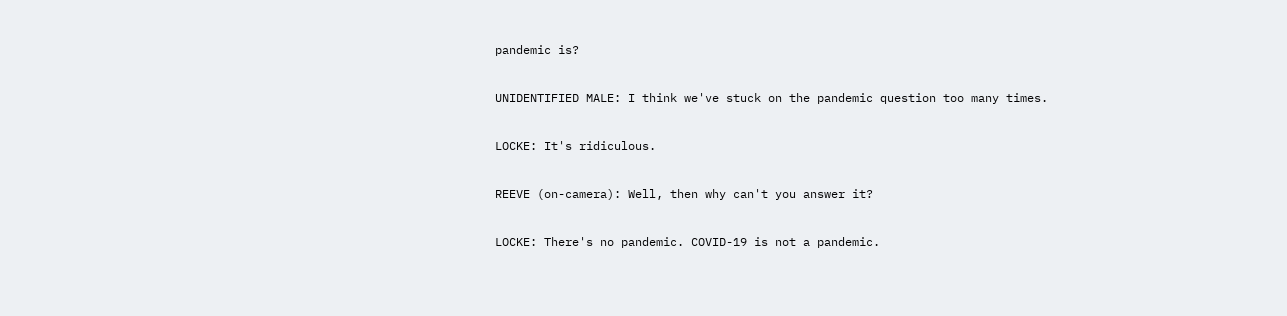pandemic is?

UNIDENTIFIED MALE: I think we've stuck on the pandemic question too many times.

LOCKE: It's ridiculous.

REEVE (on-camera): Well, then why can't you answer it?

LOCKE: There's no pandemic. COVID-19 is not a pandemic.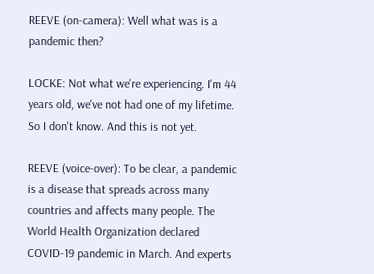REEVE (on-camera): Well what was is a pandemic then?

LOCKE: Not what we're experiencing. I'm 44 years old, we've not had one of my lifetime. So I don't know. And this is not yet.

REEVE (voice-over): To be clear, a pandemic is a disease that spreads across many countries and affects many people. The World Health Organization declared COVID-19 pandemic in March. And experts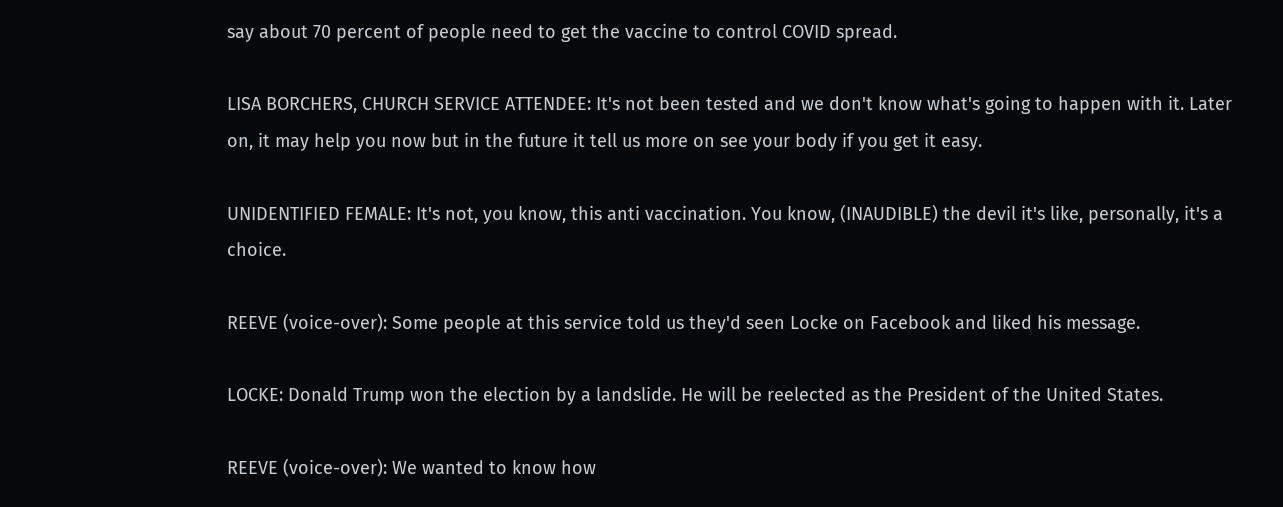say about 70 percent of people need to get the vaccine to control COVID spread.

LISA BORCHERS, CHURCH SERVICE ATTENDEE: It's not been tested and we don't know what's going to happen with it. Later on, it may help you now but in the future it tell us more on see your body if you get it easy.

UNIDENTIFIED FEMALE: It's not, you know, this anti vaccination. You know, (INAUDIBLE) the devil it's like, personally, it's a choice.

REEVE (voice-over): Some people at this service told us they'd seen Locke on Facebook and liked his message.

LOCKE: Donald Trump won the election by a landslide. He will be reelected as the President of the United States.

REEVE (voice-over): We wanted to know how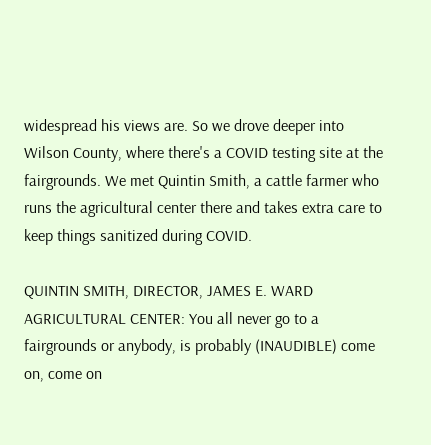widespread his views are. So we drove deeper into Wilson County, where there's a COVID testing site at the fairgrounds. We met Quintin Smith, a cattle farmer who runs the agricultural center there and takes extra care to keep things sanitized during COVID.

QUINTIN SMITH, DIRECTOR, JAMES E. WARD AGRICULTURAL CENTER: You all never go to a fairgrounds or anybody, is probably (INAUDIBLE) come on, come on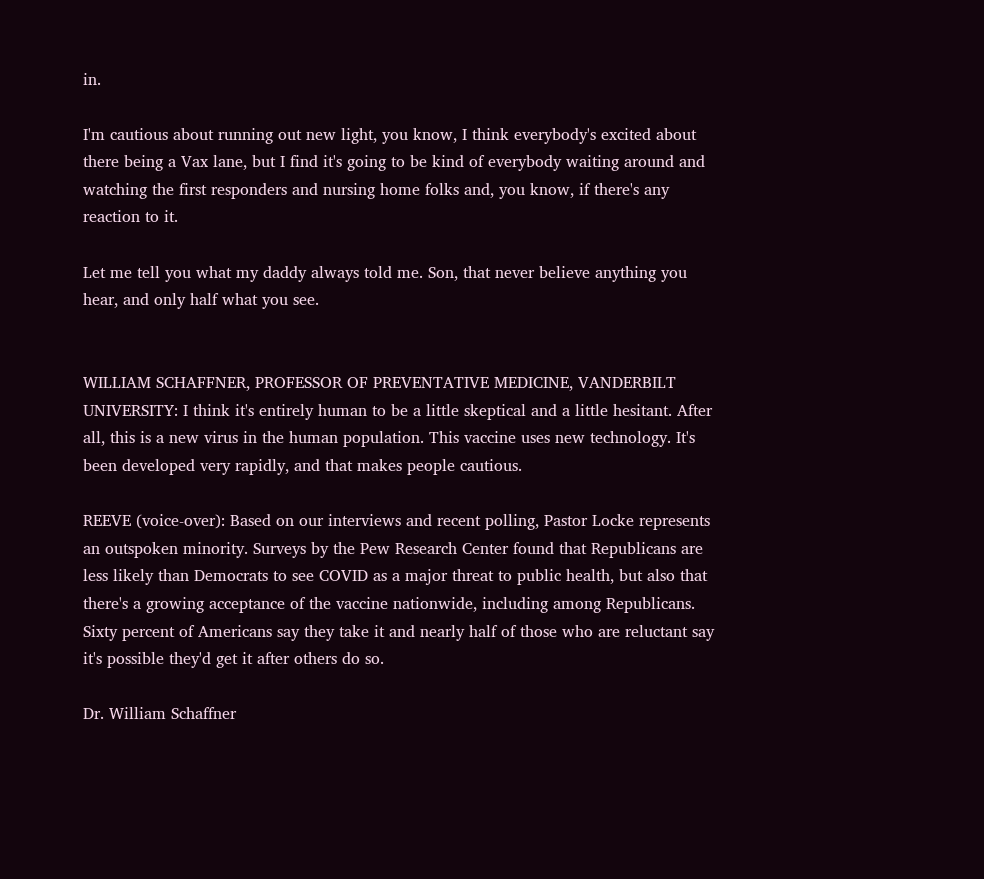in.

I'm cautious about running out new light, you know, I think everybody's excited about there being a Vax lane, but I find it's going to be kind of everybody waiting around and watching the first responders and nursing home folks and, you know, if there's any reaction to it.

Let me tell you what my daddy always told me. Son, that never believe anything you hear, and only half what you see.


WILLIAM SCHAFFNER, PROFESSOR OF PREVENTATIVE MEDICINE, VANDERBILT UNIVERSITY: I think it's entirely human to be a little skeptical and a little hesitant. After all, this is a new virus in the human population. This vaccine uses new technology. It's been developed very rapidly, and that makes people cautious.

REEVE (voice-over): Based on our interviews and recent polling, Pastor Locke represents an outspoken minority. Surveys by the Pew Research Center found that Republicans are less likely than Democrats to see COVID as a major threat to public health, but also that there's a growing acceptance of the vaccine nationwide, including among Republicans. Sixty percent of Americans say they take it and nearly half of those who are reluctant say it's possible they'd get it after others do so.

Dr. William Schaffner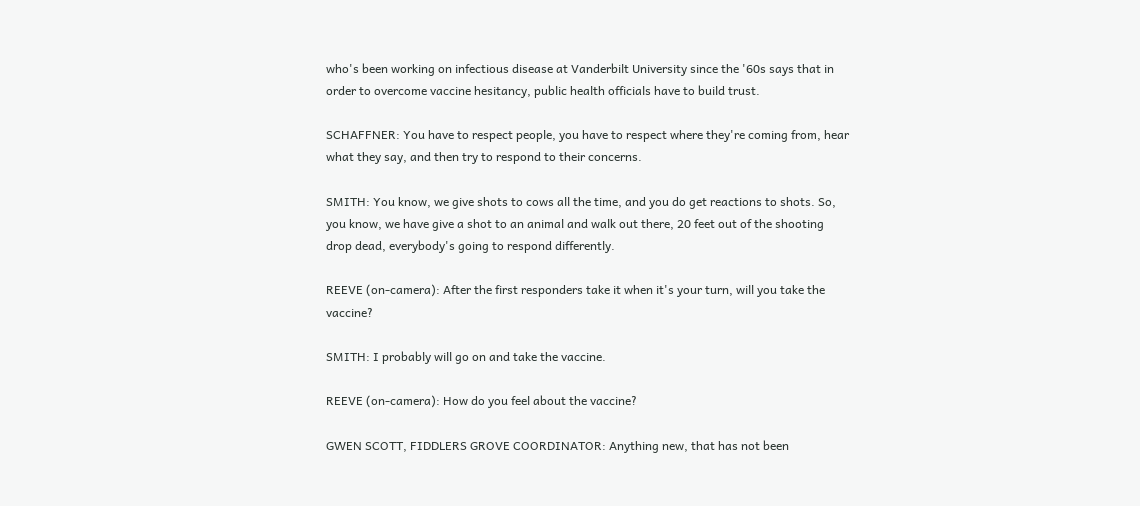who's been working on infectious disease at Vanderbilt University since the '60s says that in order to overcome vaccine hesitancy, public health officials have to build trust.

SCHAFFNER: You have to respect people, you have to respect where they're coming from, hear what they say, and then try to respond to their concerns.

SMITH: You know, we give shots to cows all the time, and you do get reactions to shots. So, you know, we have give a shot to an animal and walk out there, 20 feet out of the shooting drop dead, everybody's going to respond differently.

REEVE (on-camera): After the first responders take it when it's your turn, will you take the vaccine?

SMITH: I probably will go on and take the vaccine.

REEVE (on-camera): How do you feel about the vaccine?

GWEN SCOTT, FIDDLERS GROVE COORDINATOR: Anything new, that has not been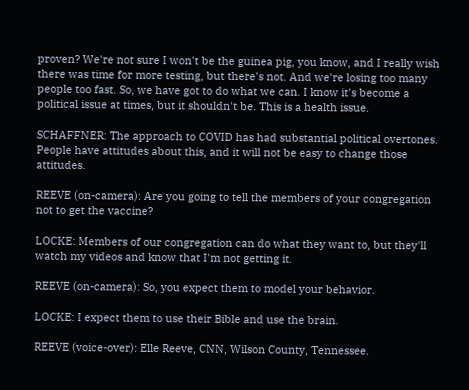proven? We're not sure I won't be the guinea pig, you know, and I really wish there was time for more testing, but there's not. And we're losing too many people too fast. So, we have got to do what we can. I know it's become a political issue at times, but it shouldn't be. This is a health issue.

SCHAFFNER: The approach to COVID has had substantial political overtones. People have attitudes about this, and it will not be easy to change those attitudes.

REEVE (on-camera): Are you going to tell the members of your congregation not to get the vaccine?

LOCKE: Members of our congregation can do what they want to, but they'll watch my videos and know that I'm not getting it.

REEVE (on-camera): So, you expect them to model your behavior.

LOCKE: I expect them to use their Bible and use the brain.

REEVE (voice-over): Elle Reeve, CNN, Wilson County, Tennessee.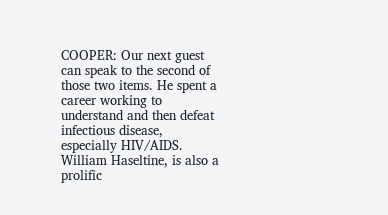COOPER: Our next guest can speak to the second of those two items. He spent a career working to understand and then defeat infectious disease, especially HIV/AIDS. William Haseltine, is also a prolific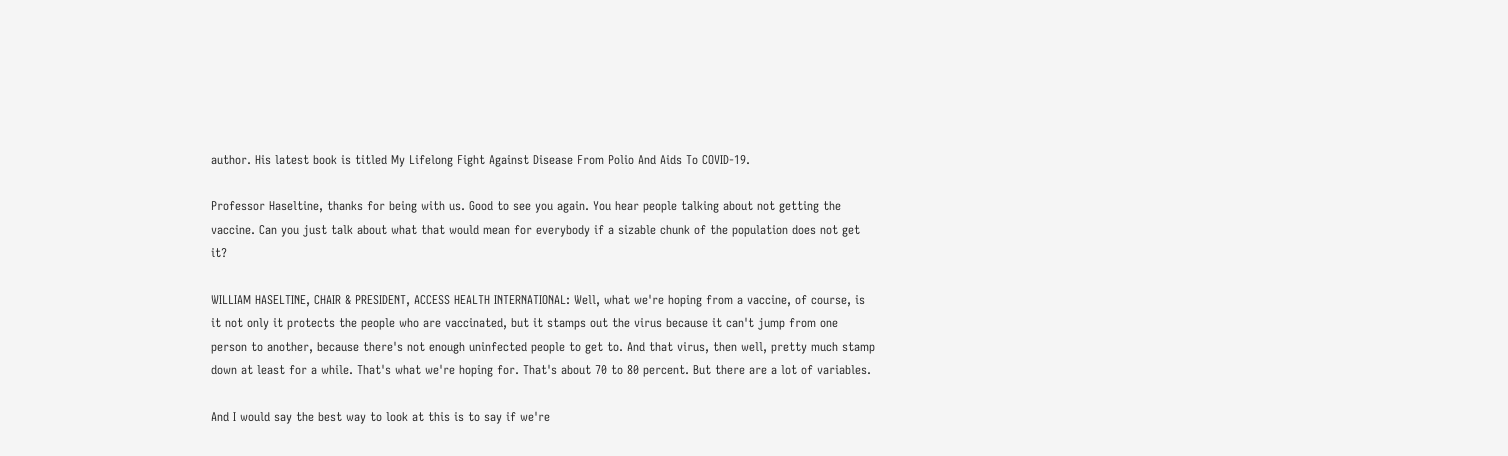author. His latest book is titled My Lifelong Fight Against Disease From Polio And Aids To COVID-19.

Professor Haseltine, thanks for being with us. Good to see you again. You hear people talking about not getting the vaccine. Can you just talk about what that would mean for everybody if a sizable chunk of the population does not get it?

WILLIAM HASELTINE, CHAIR & PRESIDENT, ACCESS HEALTH INTERNATIONAL: Well, what we're hoping from a vaccine, of course, is it not only it protects the people who are vaccinated, but it stamps out the virus because it can't jump from one person to another, because there's not enough uninfected people to get to. And that virus, then well, pretty much stamp down at least for a while. That's what we're hoping for. That's about 70 to 80 percent. But there are a lot of variables.

And I would say the best way to look at this is to say if we're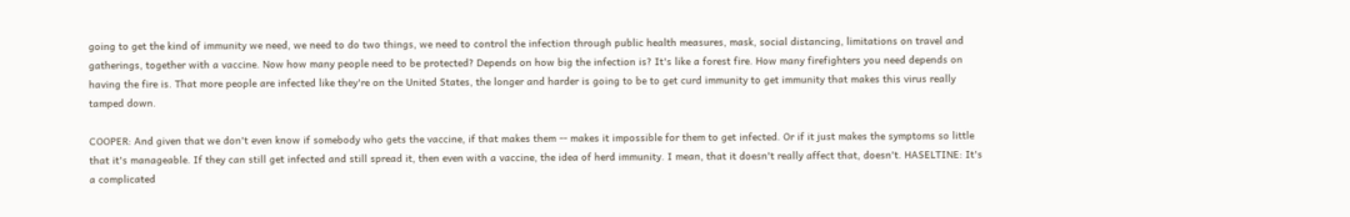going to get the kind of immunity we need, we need to do two things, we need to control the infection through public health measures, mask, social distancing, limitations on travel and gatherings, together with a vaccine. Now how many people need to be protected? Depends on how big the infection is? It's like a forest fire. How many firefighters you need depends on having the fire is. That more people are infected like they're on the United States, the longer and harder is going to be to get curd immunity to get immunity that makes this virus really tamped down.

COOPER: And given that we don't even know if somebody who gets the vaccine, if that makes them -- makes it impossible for them to get infected. Or if it just makes the symptoms so little that it's manageable. If they can still get infected and still spread it, then even with a vaccine, the idea of herd immunity. I mean, that it doesn't really affect that, doesn't. HASELTINE: It's a complicated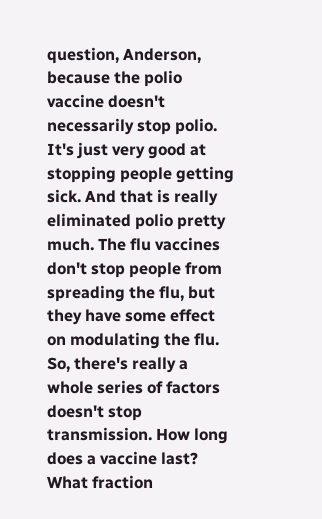question, Anderson, because the polio vaccine doesn't necessarily stop polio. It's just very good at stopping people getting sick. And that is really eliminated polio pretty much. The flu vaccines don't stop people from spreading the flu, but they have some effect on modulating the flu. So, there's really a whole series of factors doesn't stop transmission. How long does a vaccine last? What fraction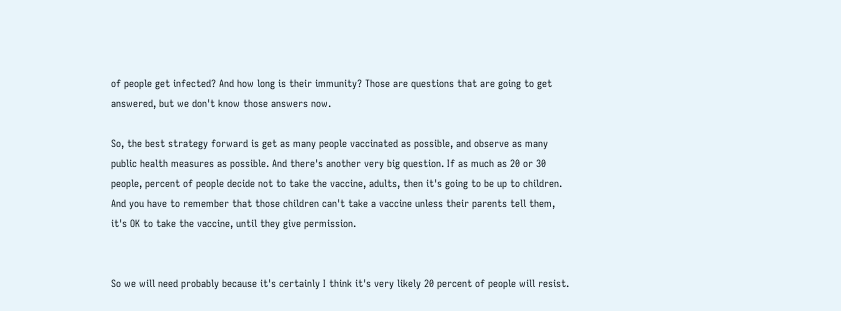of people get infected? And how long is their immunity? Those are questions that are going to get answered, but we don't know those answers now.

So, the best strategy forward is get as many people vaccinated as possible, and observe as many public health measures as possible. And there's another very big question. If as much as 20 or 30 people, percent of people decide not to take the vaccine, adults, then it's going to be up to children. And you have to remember that those children can't take a vaccine unless their parents tell them, it's OK to take the vaccine, until they give permission.


So we will need probably because it's certainly I think it's very likely 20 percent of people will resist.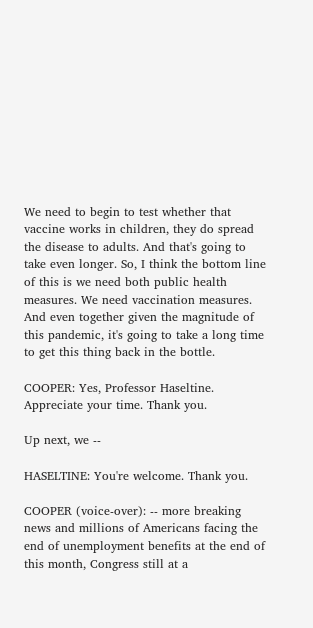We need to begin to test whether that vaccine works in children, they do spread the disease to adults. And that's going to take even longer. So, I think the bottom line of this is we need both public health measures. We need vaccination measures. And even together given the magnitude of this pandemic, it's going to take a long time to get this thing back in the bottle.

COOPER: Yes, Professor Haseltine. Appreciate your time. Thank you.

Up next, we --

HASELTINE: You're welcome. Thank you.

COOPER (voice-over): -- more breaking news and millions of Americans facing the end of unemployment benefits at the end of this month, Congress still at a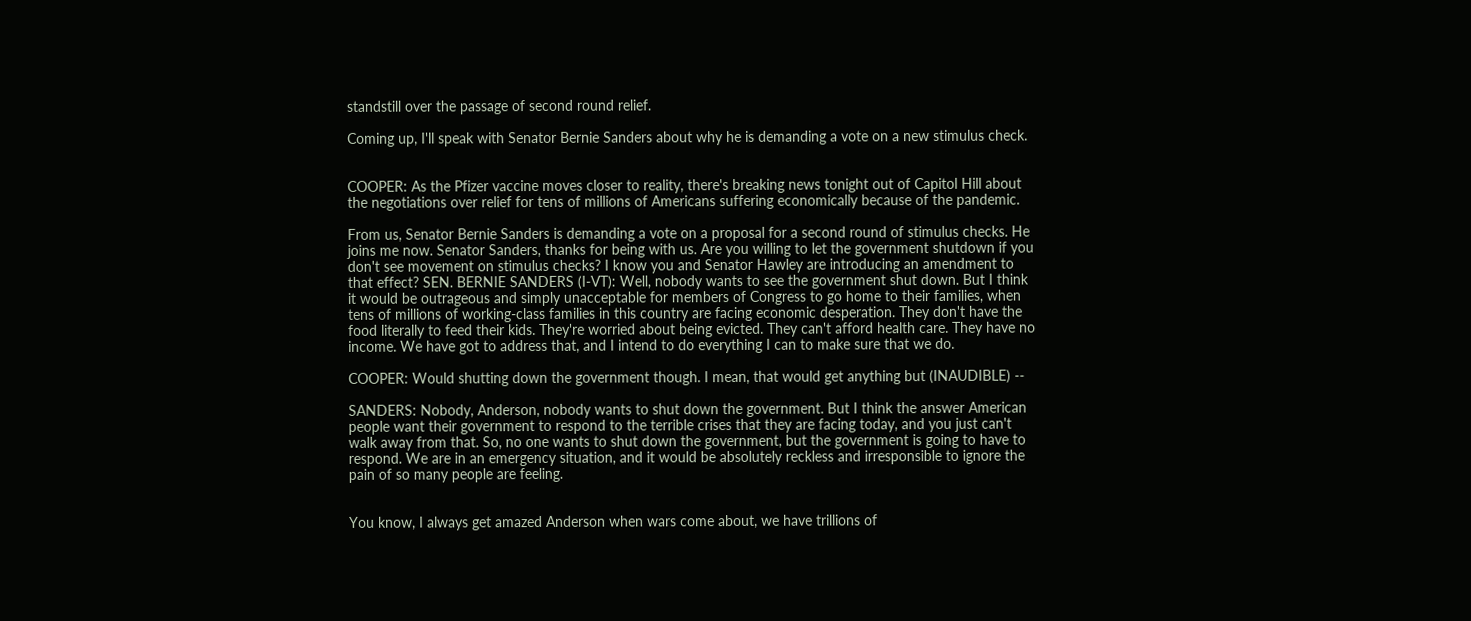standstill over the passage of second round relief.

Coming up, I'll speak with Senator Bernie Sanders about why he is demanding a vote on a new stimulus check.


COOPER: As the Pfizer vaccine moves closer to reality, there's breaking news tonight out of Capitol Hill about the negotiations over relief for tens of millions of Americans suffering economically because of the pandemic.

From us, Senator Bernie Sanders is demanding a vote on a proposal for a second round of stimulus checks. He joins me now. Senator Sanders, thanks for being with us. Are you willing to let the government shutdown if you don't see movement on stimulus checks? I know you and Senator Hawley are introducing an amendment to that effect? SEN. BERNIE SANDERS (I-VT): Well, nobody wants to see the government shut down. But I think it would be outrageous and simply unacceptable for members of Congress to go home to their families, when tens of millions of working-class families in this country are facing economic desperation. They don't have the food literally to feed their kids. They're worried about being evicted. They can't afford health care. They have no income. We have got to address that, and I intend to do everything I can to make sure that we do.

COOPER: Would shutting down the government though. I mean, that would get anything but (INAUDIBLE) --

SANDERS: Nobody, Anderson, nobody wants to shut down the government. But I think the answer American people want their government to respond to the terrible crises that they are facing today, and you just can't walk away from that. So, no one wants to shut down the government, but the government is going to have to respond. We are in an emergency situation, and it would be absolutely reckless and irresponsible to ignore the pain of so many people are feeling.


You know, I always get amazed Anderson when wars come about, we have trillions of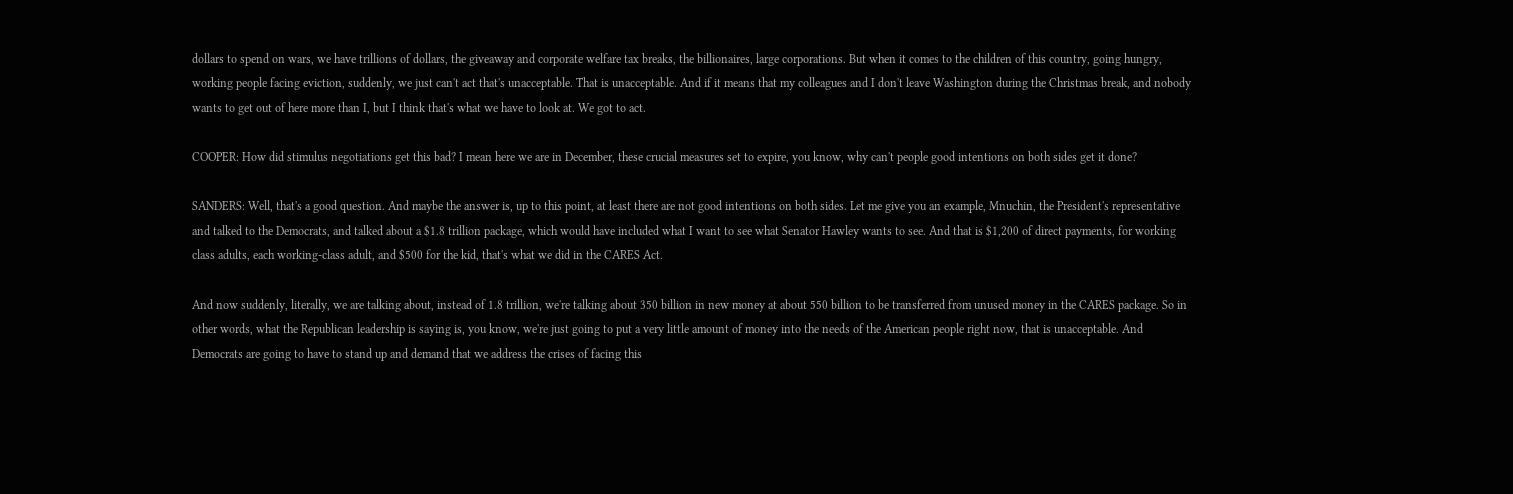dollars to spend on wars, we have trillions of dollars, the giveaway and corporate welfare tax breaks, the billionaires, large corporations. But when it comes to the children of this country, going hungry, working people facing eviction, suddenly, we just can't act that's unacceptable. That is unacceptable. And if it means that my colleagues and I don't leave Washington during the Christmas break, and nobody wants to get out of here more than I, but I think that's what we have to look at. We got to act.

COOPER: How did stimulus negotiations get this bad? I mean here we are in December, these crucial measures set to expire, you know, why can't people good intentions on both sides get it done?

SANDERS: Well, that's a good question. And maybe the answer is, up to this point, at least there are not good intentions on both sides. Let me give you an example, Mnuchin, the President's representative and talked to the Democrats, and talked about a $1.8 trillion package, which would have included what I want to see what Senator Hawley wants to see. And that is $1,200 of direct payments, for working class adults, each working-class adult, and $500 for the kid, that's what we did in the CARES Act.

And now suddenly, literally, we are talking about, instead of 1.8 trillion, we're talking about 350 billion in new money at about 550 billion to be transferred from unused money in the CARES package. So in other words, what the Republican leadership is saying is, you know, we're just going to put a very little amount of money into the needs of the American people right now, that is unacceptable. And Democrats are going to have to stand up and demand that we address the crises of facing this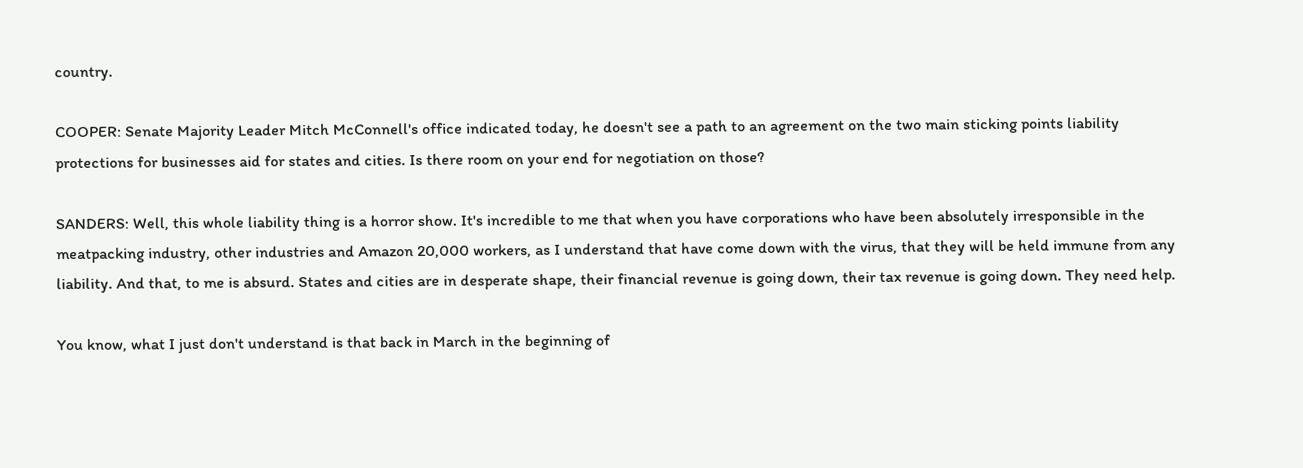country.

COOPER: Senate Majority Leader Mitch McConnell's office indicated today, he doesn't see a path to an agreement on the two main sticking points liability protections for businesses aid for states and cities. Is there room on your end for negotiation on those?

SANDERS: Well, this whole liability thing is a horror show. It's incredible to me that when you have corporations who have been absolutely irresponsible in the meatpacking industry, other industries and Amazon 20,000 workers, as I understand that have come down with the virus, that they will be held immune from any liability. And that, to me is absurd. States and cities are in desperate shape, their financial revenue is going down, their tax revenue is going down. They need help.

You know, what I just don't understand is that back in March in the beginning of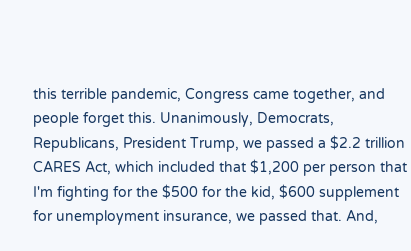this terrible pandemic, Congress came together, and people forget this. Unanimously, Democrats, Republicans, President Trump, we passed a $2.2 trillion CARES Act, which included that $1,200 per person that I'm fighting for the $500 for the kid, $600 supplement for unemployment insurance, we passed that. And,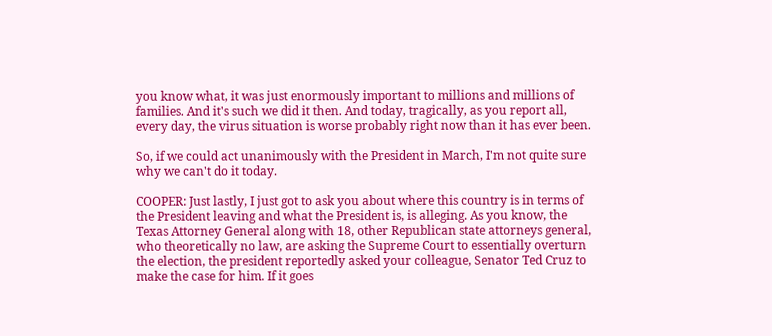you know what, it was just enormously important to millions and millions of families. And it's such we did it then. And today, tragically, as you report all, every day, the virus situation is worse probably right now than it has ever been.

So, if we could act unanimously with the President in March, I'm not quite sure why we can't do it today.

COOPER: Just lastly, I just got to ask you about where this country is in terms of the President leaving and what the President is, is alleging. As you know, the Texas Attorney General along with 18, other Republican state attorneys general, who theoretically no law, are asking the Supreme Court to essentially overturn the election, the president reportedly asked your colleague, Senator Ted Cruz to make the case for him. If it goes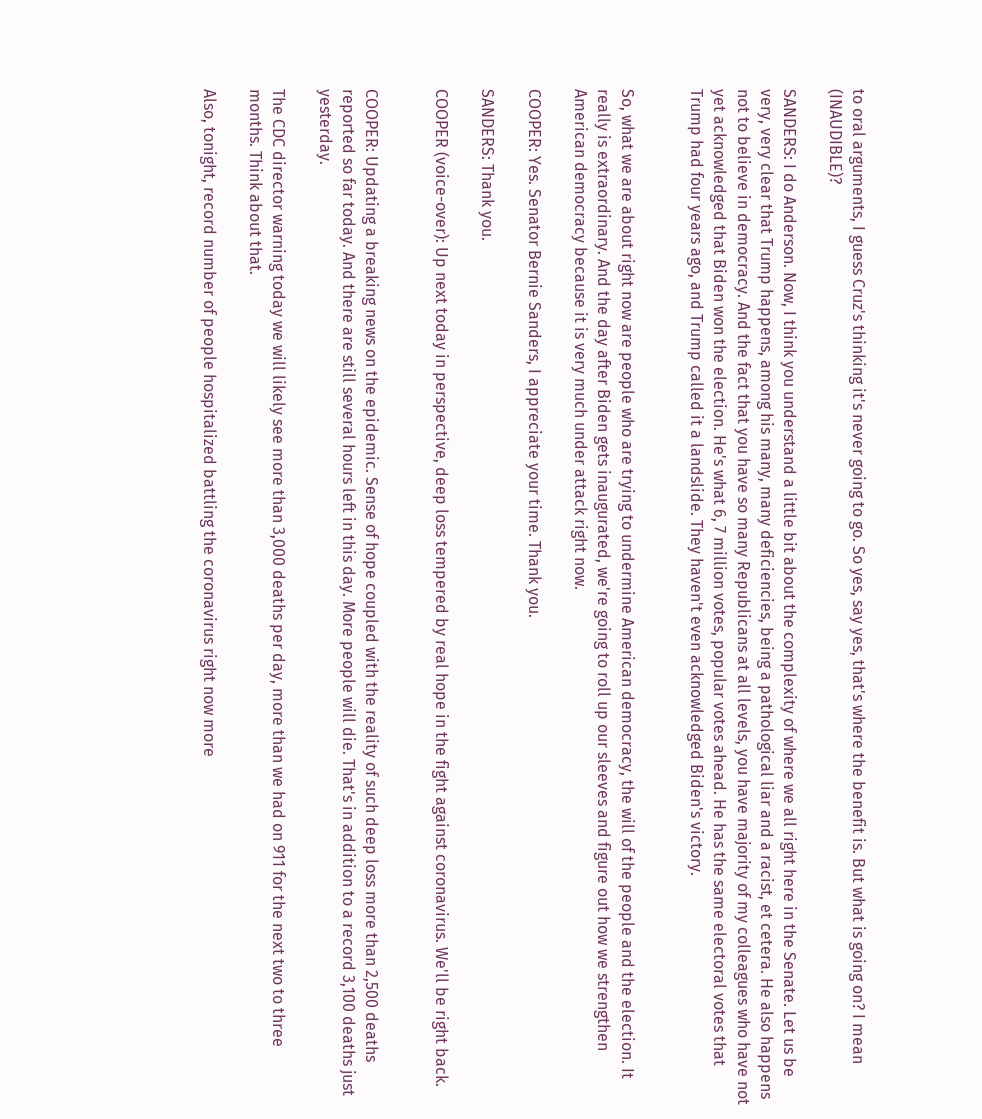to oral arguments, I guess Cruz's thinking it's never going to go. So yes, say yes, that's where the benefit is. But what is going on? I mean (INAUDIBLE)?

SANDERS: I do Anderson. Now, I think you understand a little bit about the complexity of where we all right here in the Senate. Let us be very, very clear that Trump happens, among his many, many deficiencies, being a pathological liar and a racist, et cetera. He also happens not to believe in democracy. And the fact that you have so many Republicans at all levels, you have majority of my colleagues who have not yet acknowledged that Biden won the election. He's what 6, 7 million votes, popular votes ahead. He has the same electoral votes that Trump had four years ago, and Trump called it a landslide. They haven't even acknowledged Biden's victory.


So, what we are about right now are people who are trying to undermine American democracy, the will of the people and the election. It really is extraordinary. And the day after Biden gets inaugurated, we're going to roll up our sleeves and figure out how we strengthen American democracy because it is very much under attack right now.

COOPER: Yes. Senator Bernie Sanders, I appreciate your time. Thank you.

SANDERS: Thank you.

COOPER (voice-over): Up next today in perspective, deep loss tempered by real hope in the fight against coronavirus. We'll be right back.


COOPER: Updating a breaking news on the epidemic. Sense of hope coupled with the reality of such deep loss more than 2,500 deaths reported so far today. And there are still several hours left in this day. More people will die. That's in addition to a record 3,100 deaths just yesterday.

The CDC director warning today we will likely see more than 3,000 deaths per day, more than we had on 911 for the next two to three months. Think about that.

Also, tonight, record number of people hospitalized battling the coronavirus right now more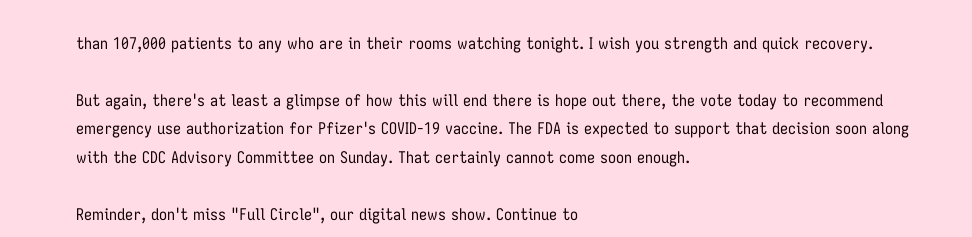than 107,000 patients to any who are in their rooms watching tonight. I wish you strength and quick recovery.

But again, there's at least a glimpse of how this will end there is hope out there, the vote today to recommend emergency use authorization for Pfizer's COVID-19 vaccine. The FDA is expected to support that decision soon along with the CDC Advisory Committee on Sunday. That certainly cannot come soon enough.

Reminder, don't miss "Full Circle", our digital news show. Continue to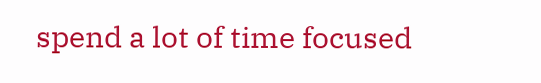spend a lot of time focused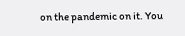on the pandemic on it. You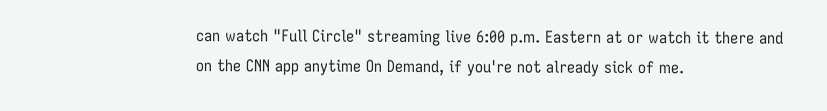can watch "Full Circle" streaming live 6:00 p.m. Eastern at or watch it there and on the CNN app anytime On Demand, if you're not already sick of me.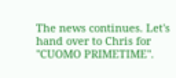The news continues. Let's hand over to Chris for "CUOMO PRIMETIME".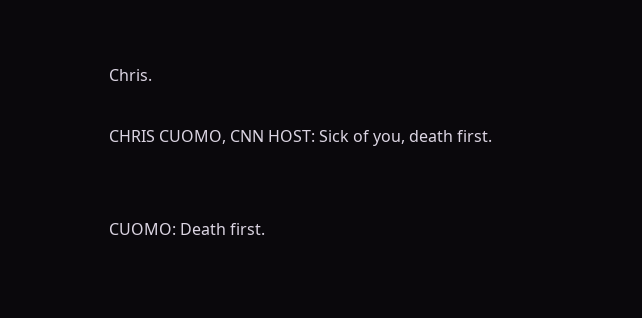Chris.

CHRIS CUOMO, CNN HOST: Sick of you, death first.


CUOMO: Death first.